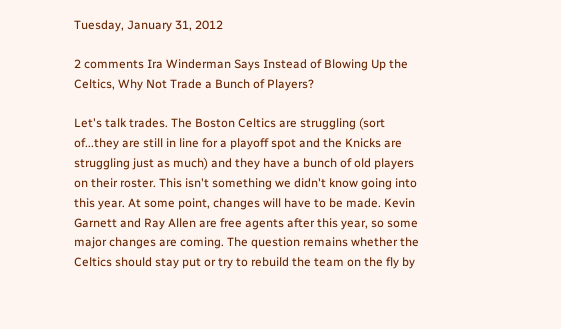Tuesday, January 31, 2012

2 comments Ira Winderman Says Instead of Blowing Up the Celtics, Why Not Trade a Bunch of Players?

Let's talk trades. The Boston Celtics are struggling (sort of...they are still in line for a playoff spot and the Knicks are struggling just as much) and they have a bunch of old players on their roster. This isn't something we didn't know going into this year. At some point, changes will have to be made. Kevin Garnett and Ray Allen are free agents after this year, so some major changes are coming. The question remains whether the Celtics should stay put or try to rebuild the team on the fly by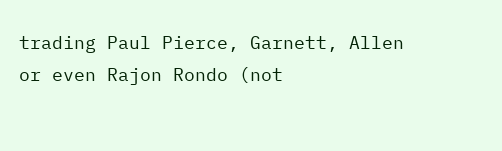trading Paul Pierce, Garnett, Allen or even Rajon Rondo (not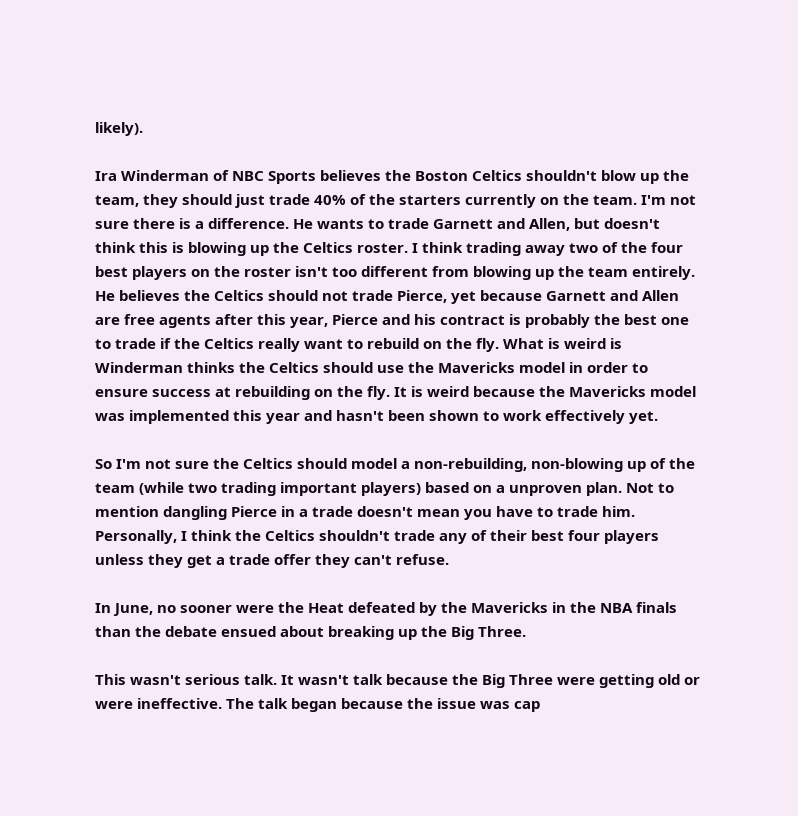likely).

Ira Winderman of NBC Sports believes the Boston Celtics shouldn't blow up the team, they should just trade 40% of the starters currently on the team. I'm not sure there is a difference. He wants to trade Garnett and Allen, but doesn't think this is blowing up the Celtics roster. I think trading away two of the four best players on the roster isn't too different from blowing up the team entirely. He believes the Celtics should not trade Pierce, yet because Garnett and Allen are free agents after this year, Pierce and his contract is probably the best one to trade if the Celtics really want to rebuild on the fly. What is weird is Winderman thinks the Celtics should use the Mavericks model in order to ensure success at rebuilding on the fly. It is weird because the Mavericks model was implemented this year and hasn't been shown to work effectively yet.

So I'm not sure the Celtics should model a non-rebuilding, non-blowing up of the team (while two trading important players) based on a unproven plan. Not to mention dangling Pierce in a trade doesn't mean you have to trade him. Personally, I think the Celtics shouldn't trade any of their best four players unless they get a trade offer they can't refuse.

In June, no sooner were the Heat defeated by the Mavericks in the NBA finals than the debate ensued about breaking up the Big Three.

This wasn't serious talk. It wasn't talk because the Big Three were getting old or were ineffective. The talk began because the issue was cap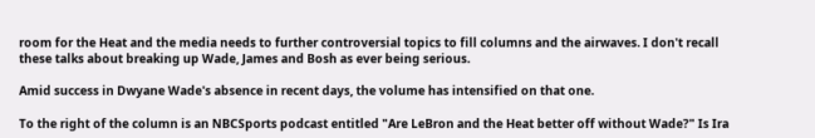room for the Heat and the media needs to further controversial topics to fill columns and the airwaves. I don't recall these talks about breaking up Wade, James and Bosh as ever being serious.

Amid success in Dwyane Wade's absence in recent days, the volume has intensified on that one.

To the right of the column is an NBCSports podcast entitled "Are LeBron and the Heat better off without Wade?" Is Ira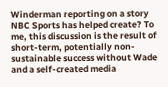Winderman reporting on a story NBC Sports has helped create? To me, this discussion is the result of short-term, potentially non-sustainable success without Wade and a self-created media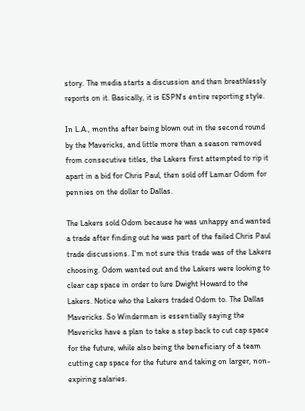story. The media starts a discussion and then breathlessly reports on it. Basically, it is ESPN's entire reporting style.

In L.A., months after being blown out in the second round by the Mavericks, and little more than a season removed from consecutive titles, the Lakers first attempted to rip it apart in a bid for Chris Paul, then sold off Lamar Odom for pennies on the dollar to Dallas.

The Lakers sold Odom because he was unhappy and wanted a trade after finding out he was part of the failed Chris Paul trade discussions. I'm not sure this trade was of the Lakers choosing. Odom wanted out and the Lakers were looking to clear cap space in order to lure Dwight Howard to the Lakers. Notice who the Lakers traded Odom to. The Dallas Mavericks. So Winderman is essentially saying the Mavericks have a plan to take a step back to cut cap space for the future, while also being the beneficiary of a team cutting cap space for the future and taking on larger, non-expiring salaries.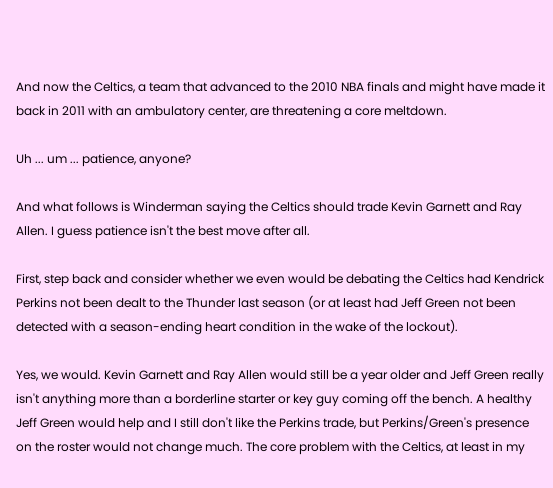And now the Celtics, a team that advanced to the 2010 NBA finals and might have made it back in 2011 with an ambulatory center, are threatening a core meltdown.

Uh ... um ... patience, anyone?

And what follows is Winderman saying the Celtics should trade Kevin Garnett and Ray Allen. I guess patience isn't the best move after all.

First, step back and consider whether we even would be debating the Celtics had Kendrick Perkins not been dealt to the Thunder last season (or at least had Jeff Green not been detected with a season-ending heart condition in the wake of the lockout).

Yes, we would. Kevin Garnett and Ray Allen would still be a year older and Jeff Green really isn't anything more than a borderline starter or key guy coming off the bench. A healthy Jeff Green would help and I still don't like the Perkins trade, but Perkins/Green's presence on the roster would not change much. The core problem with the Celtics, at least in my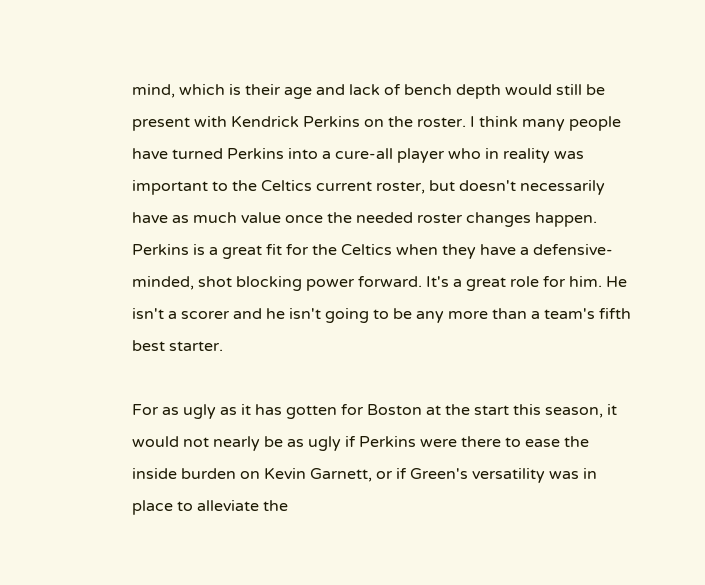mind, which is their age and lack of bench depth would still be present with Kendrick Perkins on the roster. I think many people have turned Perkins into a cure-all player who in reality was important to the Celtics current roster, but doesn't necessarily have as much value once the needed roster changes happen. Perkins is a great fit for the Celtics when they have a defensive-minded, shot blocking power forward. It's a great role for him. He isn't a scorer and he isn't going to be any more than a team's fifth best starter.

For as ugly as it has gotten for Boston at the start this season, it would not nearly be as ugly if Perkins were there to ease the inside burden on Kevin Garnett, or if Green's versatility was in place to alleviate the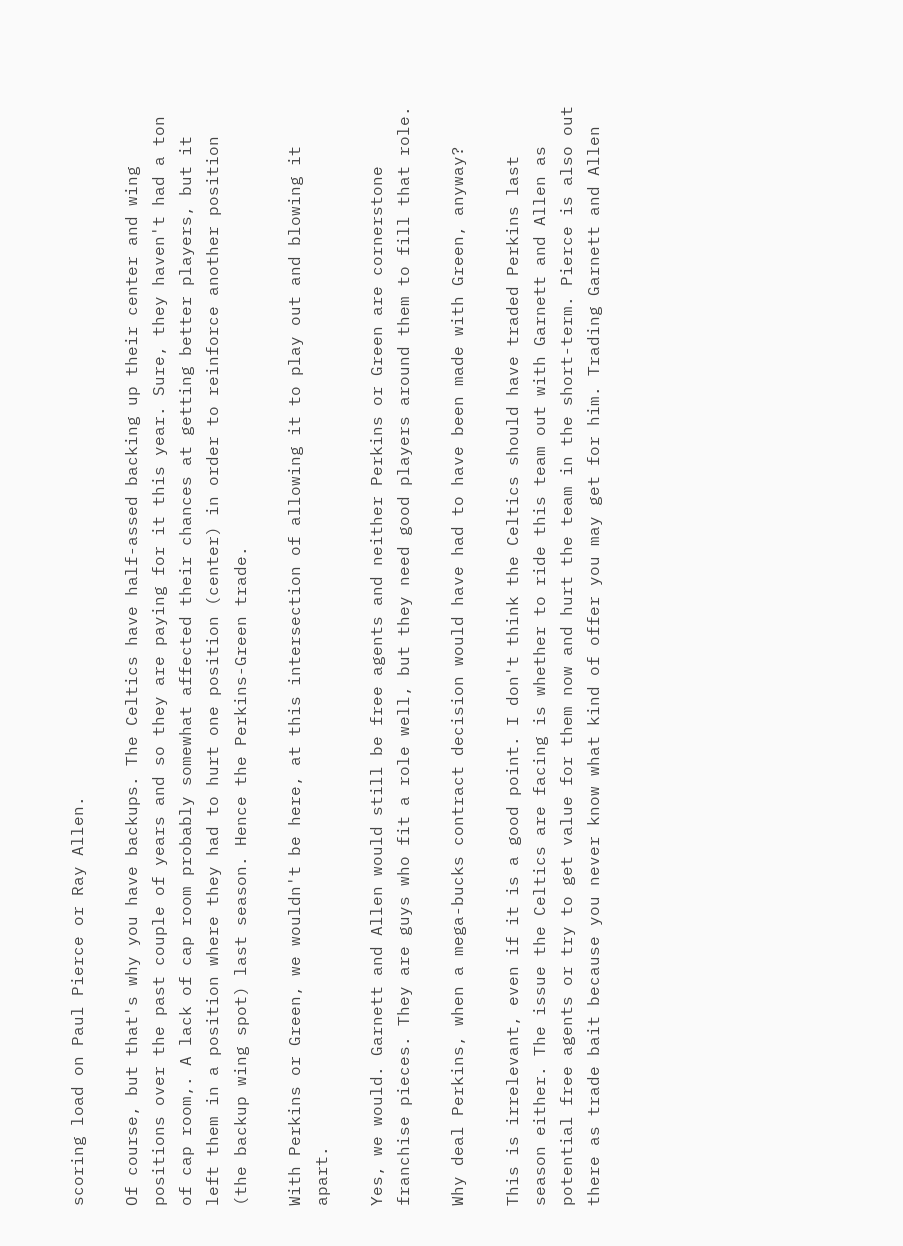scoring load on Paul Pierce or Ray Allen.

Of course, but that's why you have backups. The Celtics have half-assed backing up their center and wing positions over the past couple of years and so they are paying for it this year. Sure, they haven't had a ton of cap room,. A lack of cap room probably somewhat affected their chances at getting better players, but it left them in a position where they had to hurt one position (center) in order to reinforce another position (the backup wing spot) last season. Hence the Perkins-Green trade.

With Perkins or Green, we wouldn't be here, at this intersection of allowing it to play out and blowing it apart.

Yes, we would. Garnett and Allen would still be free agents and neither Perkins or Green are cornerstone franchise pieces. They are guys who fit a role well, but they need good players around them to fill that role.

Why deal Perkins, when a mega-bucks contract decision would have had to have been made with Green, anyway?

This is irrelevant, even if it is a good point. I don't think the Celtics should have traded Perkins last season either. The issue the Celtics are facing is whether to ride this team out with Garnett and Allen as potential free agents or try to get value for them now and hurt the team in the short-term. Pierce is also out there as trade bait because you never know what kind of offer you may get for him. Trading Garnett and Allen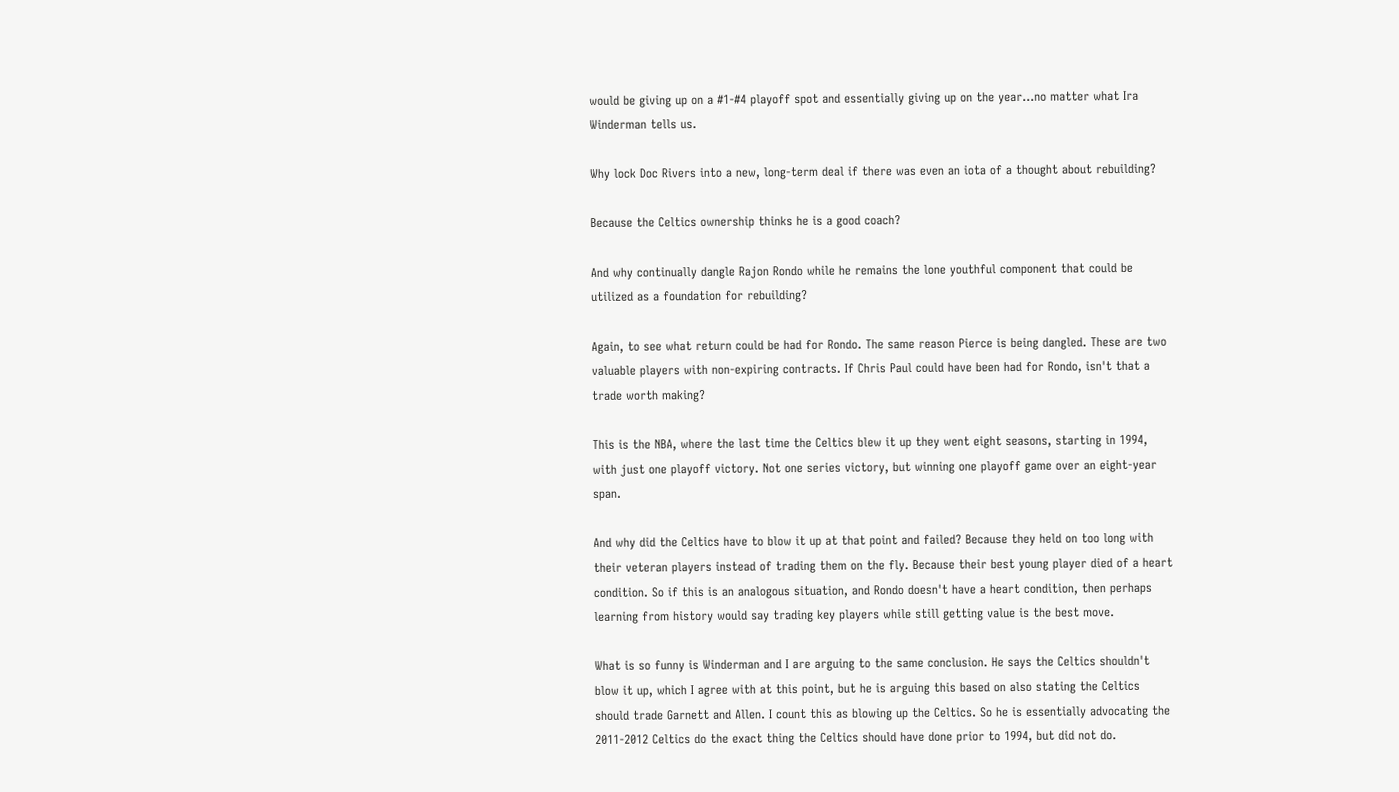would be giving up on a #1-#4 playoff spot and essentially giving up on the year...no matter what Ira Winderman tells us.

Why lock Doc Rivers into a new, long-term deal if there was even an iota of a thought about rebuilding?

Because the Celtics ownership thinks he is a good coach?

And why continually dangle Rajon Rondo while he remains the lone youthful component that could be utilized as a foundation for rebuilding?

Again, to see what return could be had for Rondo. The same reason Pierce is being dangled. These are two valuable players with non-expiring contracts. If Chris Paul could have been had for Rondo, isn't that a trade worth making?

This is the NBA, where the last time the Celtics blew it up they went eight seasons, starting in 1994, with just one playoff victory. Not one series victory, but winning one playoff game over an eight-year span.

And why did the Celtics have to blow it up at that point and failed? Because they held on too long with their veteran players instead of trading them on the fly. Because their best young player died of a heart condition. So if this is an analogous situation, and Rondo doesn't have a heart condition, then perhaps learning from history would say trading key players while still getting value is the best move.

What is so funny is Winderman and I are arguing to the same conclusion. He says the Celtics shouldn't blow it up, which I agree with at this point, but he is arguing this based on also stating the Celtics should trade Garnett and Allen. I count this as blowing up the Celtics. So he is essentially advocating the 2011-2012 Celtics do the exact thing the Celtics should have done prior to 1994, but did not do.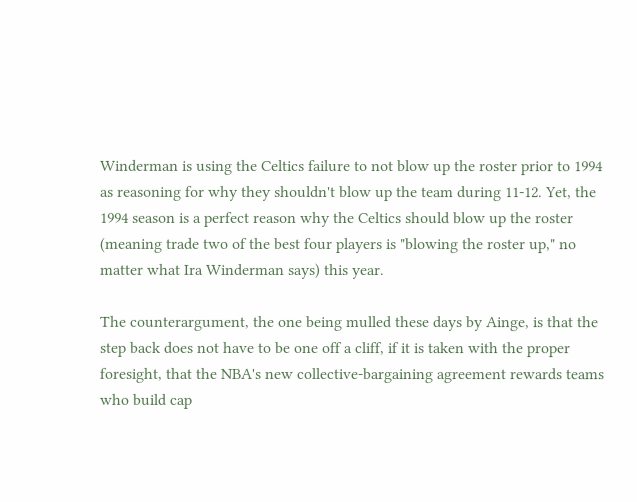Winderman is using the Celtics failure to not blow up the roster prior to 1994 as reasoning for why they shouldn't blow up the team during 11-12. Yet, the 1994 season is a perfect reason why the Celtics should blow up the roster (meaning trade two of the best four players is "blowing the roster up," no matter what Ira Winderman says) this year.

The counterargument, the one being mulled these days by Ainge, is that the step back does not have to be one off a cliff, if it is taken with the proper foresight, that the NBA's new collective-bargaining agreement rewards teams who build cap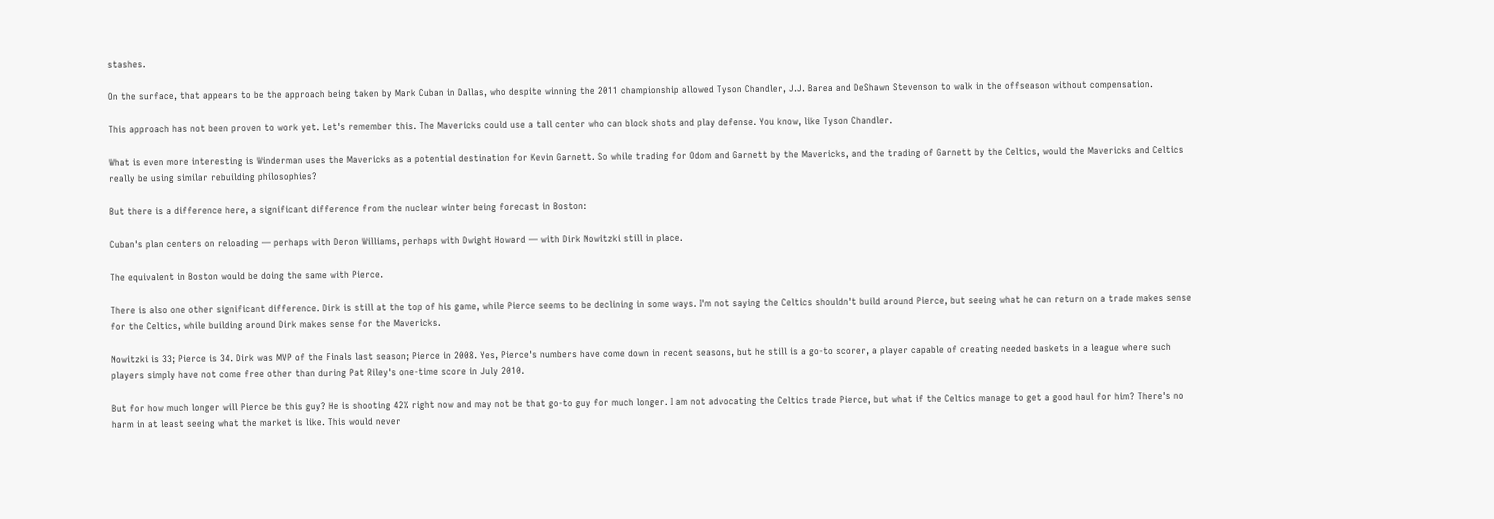stashes.

On the surface, that appears to be the approach being taken by Mark Cuban in Dallas, who despite winning the 2011 championship allowed Tyson Chandler, J.J. Barea and DeShawn Stevenson to walk in the offseason without compensation.

This approach has not been proven to work yet. Let's remember this. The Mavericks could use a tall center who can block shots and play defense. You know, like Tyson Chandler.

What is even more interesting is Winderman uses the Mavericks as a potential destination for Kevin Garnett. So while trading for Odom and Garnett by the Mavericks, and the trading of Garnett by the Celtics, would the Mavericks and Celtics really be using similar rebuilding philosophies?

But there is a difference here, a significant difference from the nuclear winter being forecast in Boston:

Cuban's plan centers on reloading — perhaps with Deron Williams, perhaps with Dwight Howard — with Dirk Nowitzki still in place.

The equivalent in Boston would be doing the same with Pierce.

There is also one other significant difference. Dirk is still at the top of his game, while Pierce seems to be declining in some ways. I'm not saying the Celtics shouldn't build around Pierce, but seeing what he can return on a trade makes sense for the Celtics, while building around Dirk makes sense for the Mavericks.

Nowitzki is 33; Pierce is 34. Dirk was MVP of the Finals last season; Pierce in 2008. Yes, Pierce's numbers have come down in recent seasons, but he still is a go-to scorer, a player capable of creating needed baskets in a league where such players simply have not come free other than during Pat Riley's one-time score in July 2010.

But for how much longer will Pierce be this guy? He is shooting 42% right now and may not be that go-to guy for much longer. I am not advocating the Celtics trade Pierce, but what if the Celtics manage to get a good haul for him? There's no harm in at least seeing what the market is like. This would never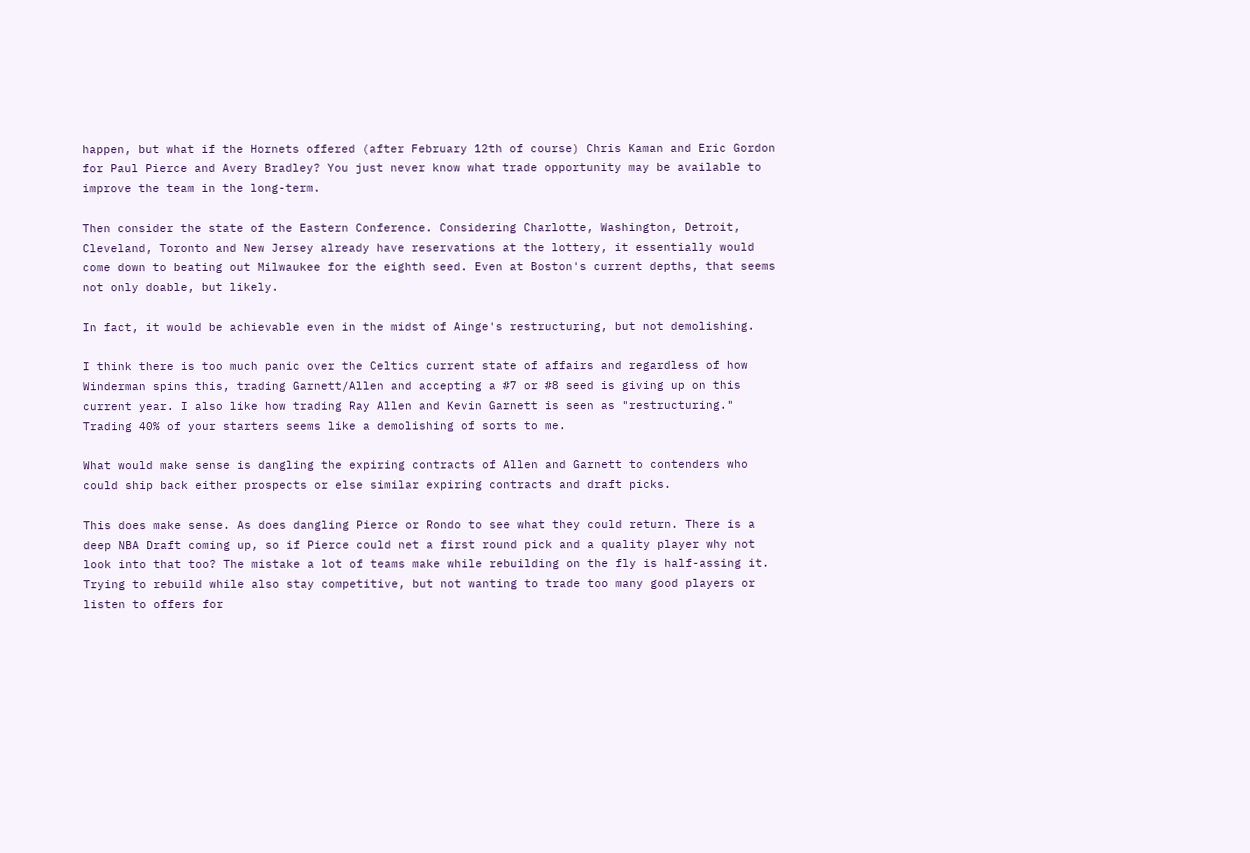happen, but what if the Hornets offered (after February 12th of course) Chris Kaman and Eric Gordon for Paul Pierce and Avery Bradley? You just never know what trade opportunity may be available to improve the team in the long-term.

Then consider the state of the Eastern Conference. Considering Charlotte, Washington, Detroit, Cleveland, Toronto and New Jersey already have reservations at the lottery, it essentially would come down to beating out Milwaukee for the eighth seed. Even at Boston's current depths, that seems not only doable, but likely.

In fact, it would be achievable even in the midst of Ainge's restructuring, but not demolishing.

I think there is too much panic over the Celtics current state of affairs and regardless of how Winderman spins this, trading Garnett/Allen and accepting a #7 or #8 seed is giving up on this current year. I also like how trading Ray Allen and Kevin Garnett is seen as "restructuring." Trading 40% of your starters seems like a demolishing of sorts to me.

What would make sense is dangling the expiring contracts of Allen and Garnett to contenders who could ship back either prospects or else similar expiring contracts and draft picks.

This does make sense. As does dangling Pierce or Rondo to see what they could return. There is a deep NBA Draft coming up, so if Pierce could net a first round pick and a quality player why not look into that too? The mistake a lot of teams make while rebuilding on the fly is half-assing it. Trying to rebuild while also stay competitive, but not wanting to trade too many good players or listen to offers for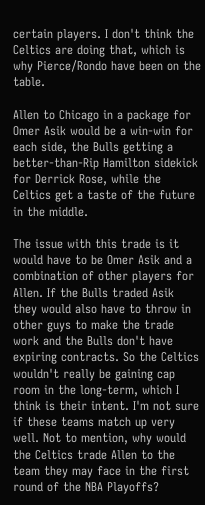certain players. I don't think the Celtics are doing that, which is why Pierce/Rondo have been on the table.

Allen to Chicago in a package for Omer Asik would be a win-win for each side, the Bulls getting a better-than-Rip Hamilton sidekick for Derrick Rose, while the Celtics get a taste of the future in the middle.

The issue with this trade is it would have to be Omer Asik and a combination of other players for Allen. If the Bulls traded Asik they would also have to throw in other guys to make the trade work and the Bulls don't have expiring contracts. So the Celtics wouldn't really be gaining cap room in the long-term, which I think is their intent. I'm not sure if these teams match up very well. Not to mention, why would the Celtics trade Allen to the team they may face in the first round of the NBA Playoffs?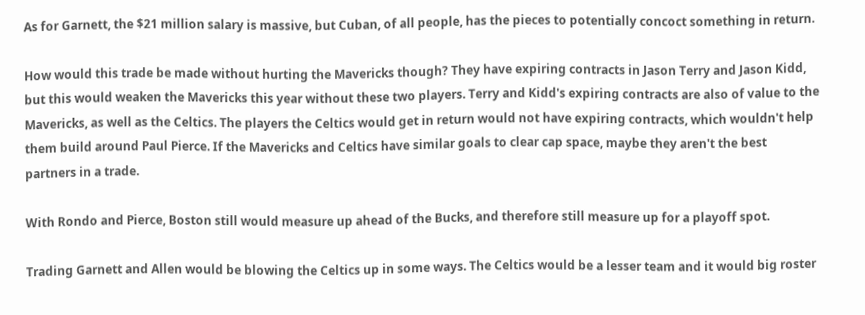As for Garnett, the $21 million salary is massive, but Cuban, of all people, has the pieces to potentially concoct something in return.

How would this trade be made without hurting the Mavericks though? They have expiring contracts in Jason Terry and Jason Kidd, but this would weaken the Mavericks this year without these two players. Terry and Kidd's expiring contracts are also of value to the Mavericks, as well as the Celtics. The players the Celtics would get in return would not have expiring contracts, which wouldn't help them build around Paul Pierce. If the Mavericks and Celtics have similar goals to clear cap space, maybe they aren't the best partners in a trade.

With Rondo and Pierce, Boston still would measure up ahead of the Bucks, and therefore still measure up for a playoff spot.

Trading Garnett and Allen would be blowing the Celtics up in some ways. The Celtics would be a lesser team and it would big roster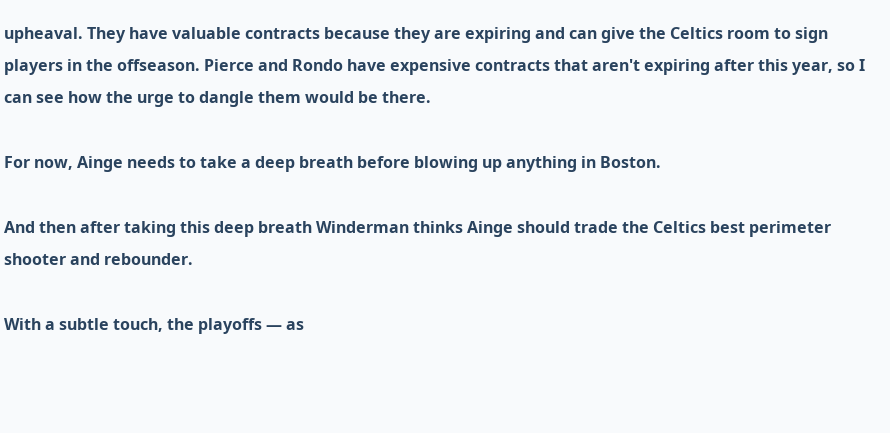upheaval. They have valuable contracts because they are expiring and can give the Celtics room to sign players in the offseason. Pierce and Rondo have expensive contracts that aren't expiring after this year, so I can see how the urge to dangle them would be there.

For now, Ainge needs to take a deep breath before blowing up anything in Boston.

And then after taking this deep breath Winderman thinks Ainge should trade the Celtics best perimeter shooter and rebounder.

With a subtle touch, the playoffs — as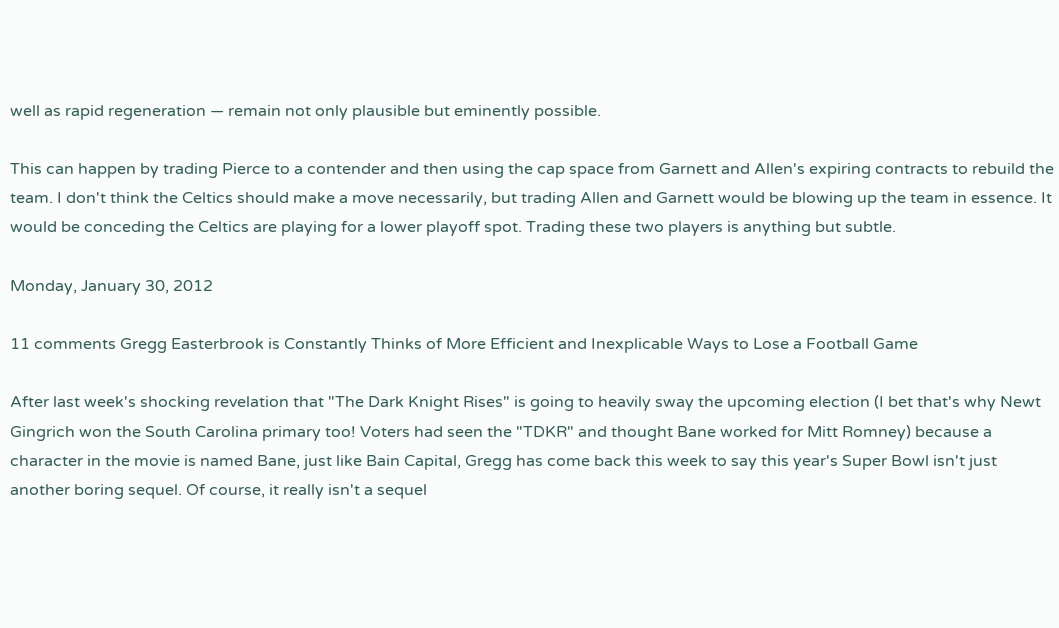well as rapid regeneration — remain not only plausible but eminently possible.

This can happen by trading Pierce to a contender and then using the cap space from Garnett and Allen's expiring contracts to rebuild the team. I don't think the Celtics should make a move necessarily, but trading Allen and Garnett would be blowing up the team in essence. It would be conceding the Celtics are playing for a lower playoff spot. Trading these two players is anything but subtle.

Monday, January 30, 2012

11 comments Gregg Easterbrook is Constantly Thinks of More Efficient and Inexplicable Ways to Lose a Football Game

After last week's shocking revelation that "The Dark Knight Rises" is going to heavily sway the upcoming election (I bet that's why Newt Gingrich won the South Carolina primary too! Voters had seen the "TDKR" and thought Bane worked for Mitt Romney) because a character in the movie is named Bane, just like Bain Capital, Gregg has come back this week to say this year's Super Bowl isn't just another boring sequel. Of course, it really isn't a sequel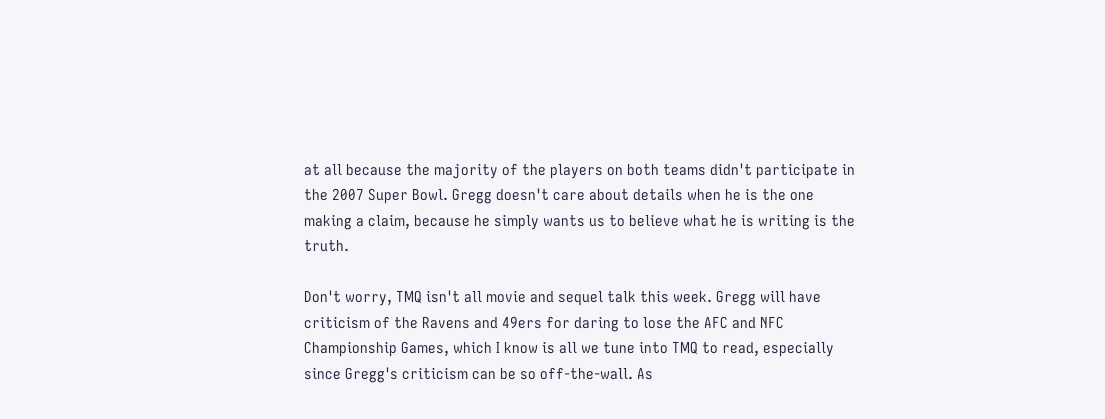at all because the majority of the players on both teams didn't participate in the 2007 Super Bowl. Gregg doesn't care about details when he is the one making a claim, because he simply wants us to believe what he is writing is the truth.

Don't worry, TMQ isn't all movie and sequel talk this week. Gregg will have criticism of the Ravens and 49ers for daring to lose the AFC and NFC Championship Games, which I know is all we tune into TMQ to read, especially since Gregg's criticism can be so off-the-wall. As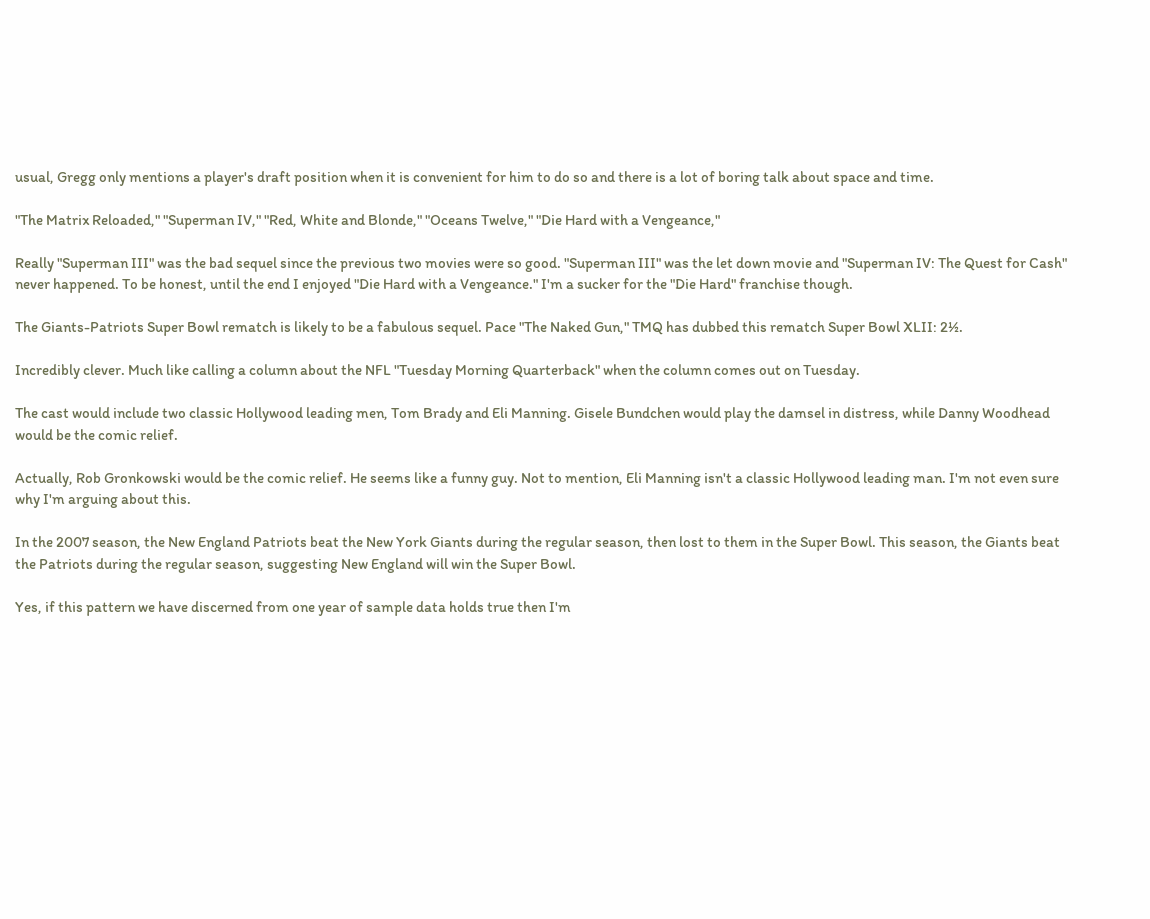usual, Gregg only mentions a player's draft position when it is convenient for him to do so and there is a lot of boring talk about space and time.

"The Matrix Reloaded," "Superman IV," "Red, White and Blonde," "Oceans Twelve," "Die Hard with a Vengeance,"

Really "Superman III" was the bad sequel since the previous two movies were so good. "Superman III" was the let down movie and "Superman IV: The Quest for Cash" never happened. To be honest, until the end I enjoyed "Die Hard with a Vengeance." I'm a sucker for the "Die Hard" franchise though.

The Giants-Patriots Super Bowl rematch is likely to be a fabulous sequel. Pace "The Naked Gun," TMQ has dubbed this rematch Super Bowl XLII: 2½.

Incredibly clever. Much like calling a column about the NFL "Tuesday Morning Quarterback" when the column comes out on Tuesday.

The cast would include two classic Hollywood leading men, Tom Brady and Eli Manning. Gisele Bundchen would play the damsel in distress, while Danny Woodhead would be the comic relief.

Actually, Rob Gronkowski would be the comic relief. He seems like a funny guy. Not to mention, Eli Manning isn't a classic Hollywood leading man. I'm not even sure why I'm arguing about this.

In the 2007 season, the New England Patriots beat the New York Giants during the regular season, then lost to them in the Super Bowl. This season, the Giants beat the Patriots during the regular season, suggesting New England will win the Super Bowl.

Yes, if this pattern we have discerned from one year of sample data holds true then I'm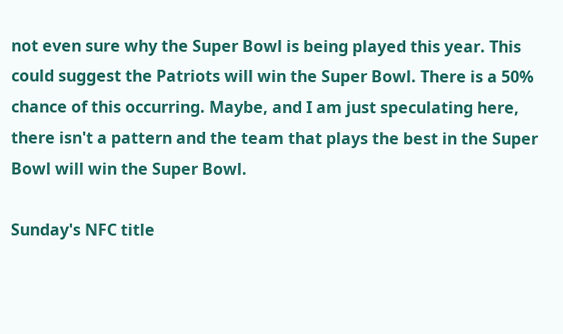not even sure why the Super Bowl is being played this year. This could suggest the Patriots will win the Super Bowl. There is a 50% chance of this occurring. Maybe, and I am just speculating here, there isn't a pattern and the team that plays the best in the Super Bowl will win the Super Bowl.

Sunday's NFC title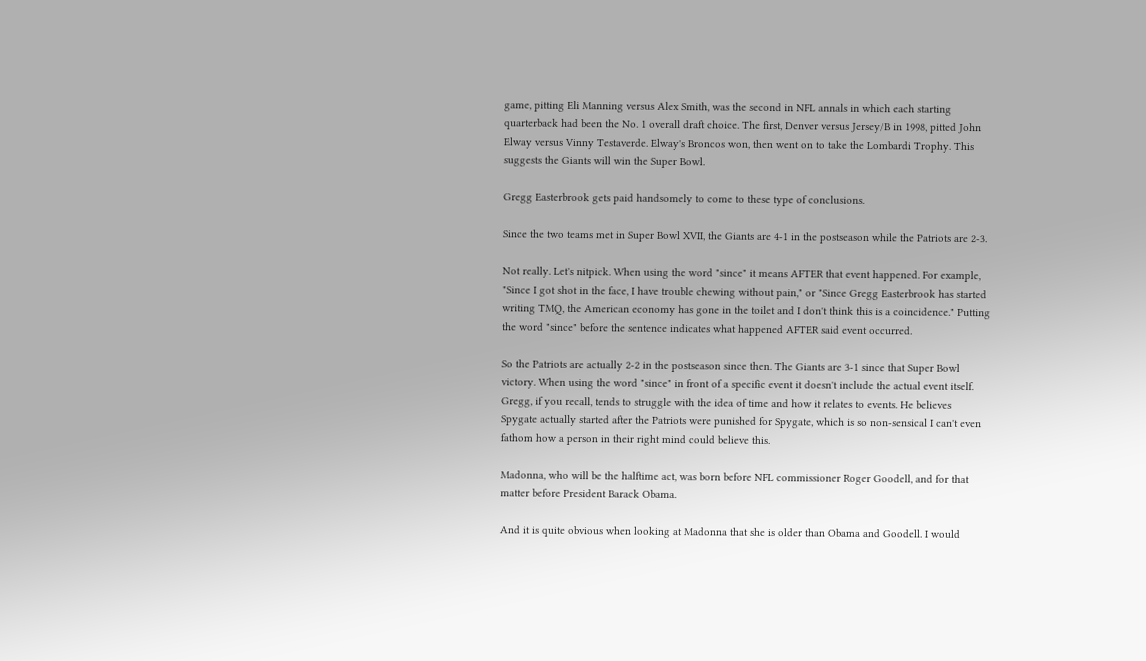game, pitting Eli Manning versus Alex Smith, was the second in NFL annals in which each starting quarterback had been the No. 1 overall draft choice. The first, Denver versus Jersey/B in 1998, pitted John Elway versus Vinny Testaverde. Elway's Broncos won, then went on to take the Lombardi Trophy. This suggests the Giants will win the Super Bowl.

Gregg Easterbrook gets paid handsomely to come to these type of conclusions.

Since the two teams met in Super Bowl XVII, the Giants are 4-1 in the postseason while the Patriots are 2-3.

Not really. Let's nitpick. When using the word "since" it means AFTER that event happened. For example, "Since I got shot in the face, I have trouble chewing without pain," or "Since Gregg Easterbrook has started writing TMQ, the American economy has gone in the toilet and I don't think this is a coincidence." Putting the word "since" before the sentence indicates what happened AFTER said event occurred.

So the Patriots are actually 2-2 in the postseason since then. The Giants are 3-1 since that Super Bowl victory. When using the word "since" in front of a specific event it doesn't include the actual event itself. Gregg, if you recall, tends to struggle with the idea of time and how it relates to events. He believes Spygate actually started after the Patriots were punished for Spygate, which is so non-sensical I can't even fathom how a person in their right mind could believe this.

Madonna, who will be the halftime act, was born before NFL commissioner Roger Goodell, and for that matter before President Barack Obama.

And it is quite obvious when looking at Madonna that she is older than Obama and Goodell. I would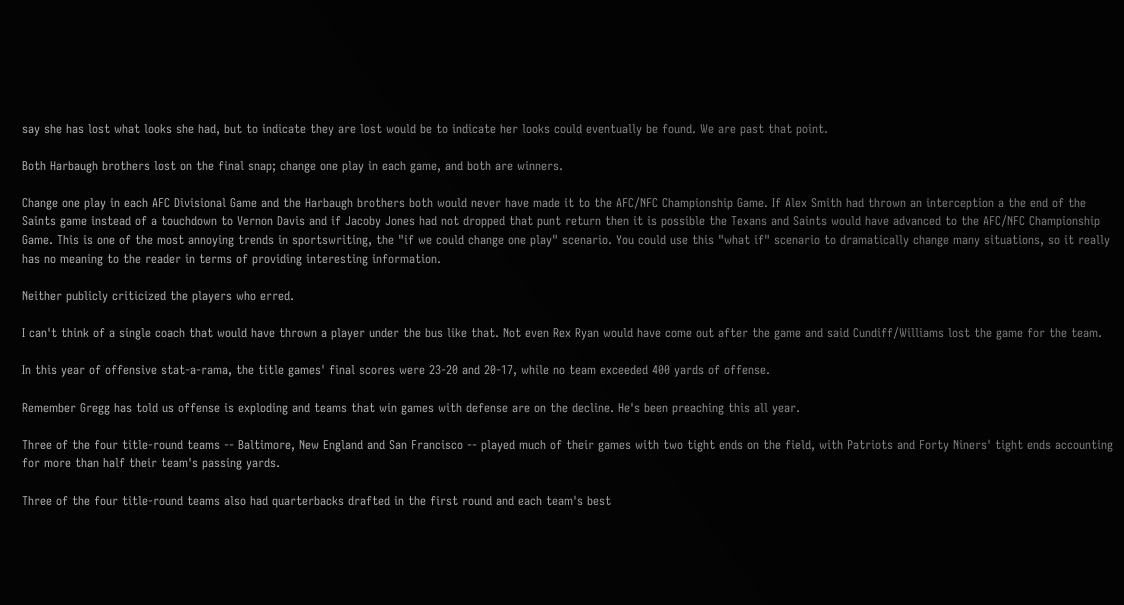say she has lost what looks she had, but to indicate they are lost would be to indicate her looks could eventually be found. We are past that point.

Both Harbaugh brothers lost on the final snap; change one play in each game, and both are winners.

Change one play in each AFC Divisional Game and the Harbaugh brothers both would never have made it to the AFC/NFC Championship Game. If Alex Smith had thrown an interception a the end of the Saints game instead of a touchdown to Vernon Davis and if Jacoby Jones had not dropped that punt return then it is possible the Texans and Saints would have advanced to the AFC/NFC Championship Game. This is one of the most annoying trends in sportswriting, the "if we could change one play" scenario. You could use this "what if" scenario to dramatically change many situations, so it really has no meaning to the reader in terms of providing interesting information.

Neither publicly criticized the players who erred.

I can't think of a single coach that would have thrown a player under the bus like that. Not even Rex Ryan would have come out after the game and said Cundiff/Williams lost the game for the team.

In this year of offensive stat-a-rama, the title games' final scores were 23-20 and 20-17, while no team exceeded 400 yards of offense.

Remember Gregg has told us offense is exploding and teams that win games with defense are on the decline. He's been preaching this all year.

Three of the four title-round teams -- Baltimore, New England and San Francisco -- played much of their games with two tight ends on the field, with Patriots and Forty Niners' tight ends accounting for more than half their team's passing yards.

Three of the four title-round teams also had quarterbacks drafted in the first round and each team's best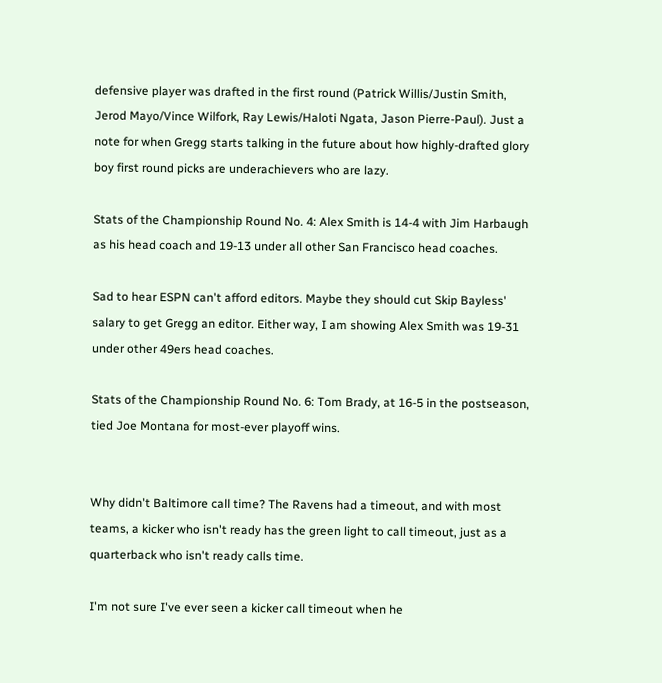defensive player was drafted in the first round (Patrick Willis/Justin Smith, Jerod Mayo/Vince Wilfork, Ray Lewis/Haloti Ngata, Jason Pierre-Paul). Just a note for when Gregg starts talking in the future about how highly-drafted glory boy first round picks are underachievers who are lazy.

Stats of the Championship Round No. 4: Alex Smith is 14-4 with Jim Harbaugh as his head coach and 19-13 under all other San Francisco head coaches.

Sad to hear ESPN can't afford editors. Maybe they should cut Skip Bayless' salary to get Gregg an editor. Either way, I am showing Alex Smith was 19-31 under other 49ers head coaches.

Stats of the Championship Round No. 6: Tom Brady, at 16-5 in the postseason, tied Joe Montana for most-ever playoff wins.


Why didn't Baltimore call time? The Ravens had a timeout, and with most teams, a kicker who isn't ready has the green light to call timeout, just as a quarterback who isn't ready calls time.

I'm not sure I've ever seen a kicker call timeout when he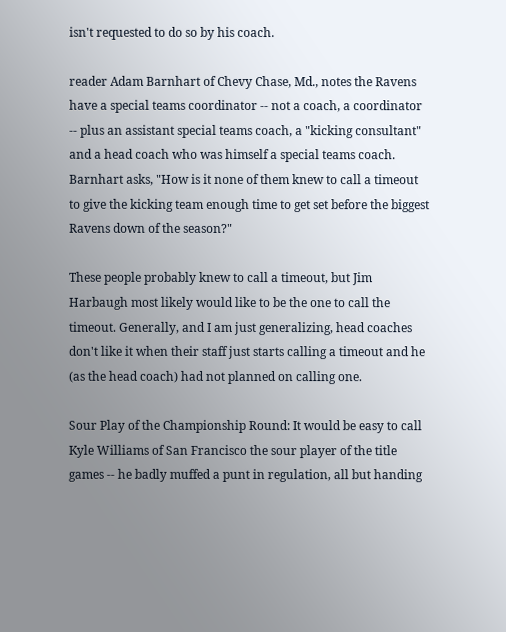isn't requested to do so by his coach.

reader Adam Barnhart of Chevy Chase, Md., notes the Ravens have a special teams coordinator -- not a coach, a coordinator -- plus an assistant special teams coach, a "kicking consultant" and a head coach who was himself a special teams coach. Barnhart asks, "How is it none of them knew to call a timeout to give the kicking team enough time to get set before the biggest Ravens down of the season?"

These people probably knew to call a timeout, but Jim Harbaugh most likely would like to be the one to call the timeout. Generally, and I am just generalizing, head coaches don't like it when their staff just starts calling a timeout and he (as the head coach) had not planned on calling one.

Sour Play of the Championship Round: It would be easy to call Kyle Williams of San Francisco the sour player of the title games -- he badly muffed a punt in regulation, all but handing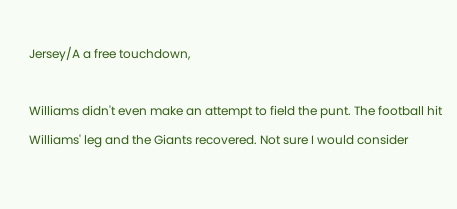Jersey/A a free touchdown,

Williams didn't even make an attempt to field the punt. The football hit Williams' leg and the Giants recovered. Not sure I would consider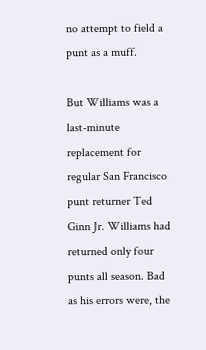no attempt to field a punt as a muff.

But Williams was a last-minute replacement for regular San Francisco punt returner Ted Ginn Jr. Williams had returned only four punts all season. Bad as his errors were, the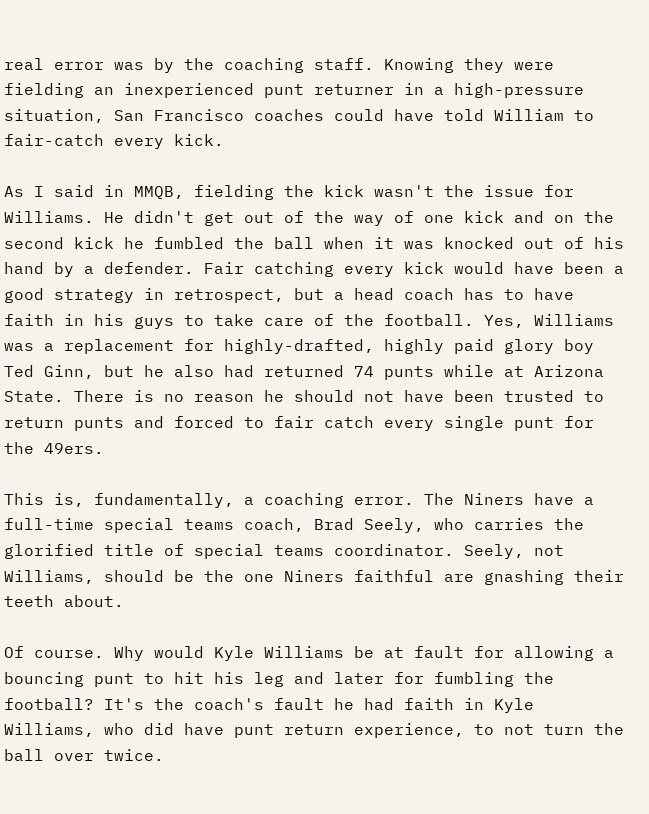real error was by the coaching staff. Knowing they were fielding an inexperienced punt returner in a high-pressure situation, San Francisco coaches could have told William to fair-catch every kick.

As I said in MMQB, fielding the kick wasn't the issue for Williams. He didn't get out of the way of one kick and on the second kick he fumbled the ball when it was knocked out of his hand by a defender. Fair catching every kick would have been a good strategy in retrospect, but a head coach has to have faith in his guys to take care of the football. Yes, Williams was a replacement for highly-drafted, highly paid glory boy Ted Ginn, but he also had returned 74 punts while at Arizona State. There is no reason he should not have been trusted to return punts and forced to fair catch every single punt for the 49ers.

This is, fundamentally, a coaching error. The Niners have a full-time special teams coach, Brad Seely, who carries the glorified title of special teams coordinator. Seely, not Williams, should be the one Niners faithful are gnashing their teeth about.

Of course. Why would Kyle Williams be at fault for allowing a bouncing punt to hit his leg and later for fumbling the football? It's the coach's fault he had faith in Kyle Williams, who did have punt return experience, to not turn the ball over twice.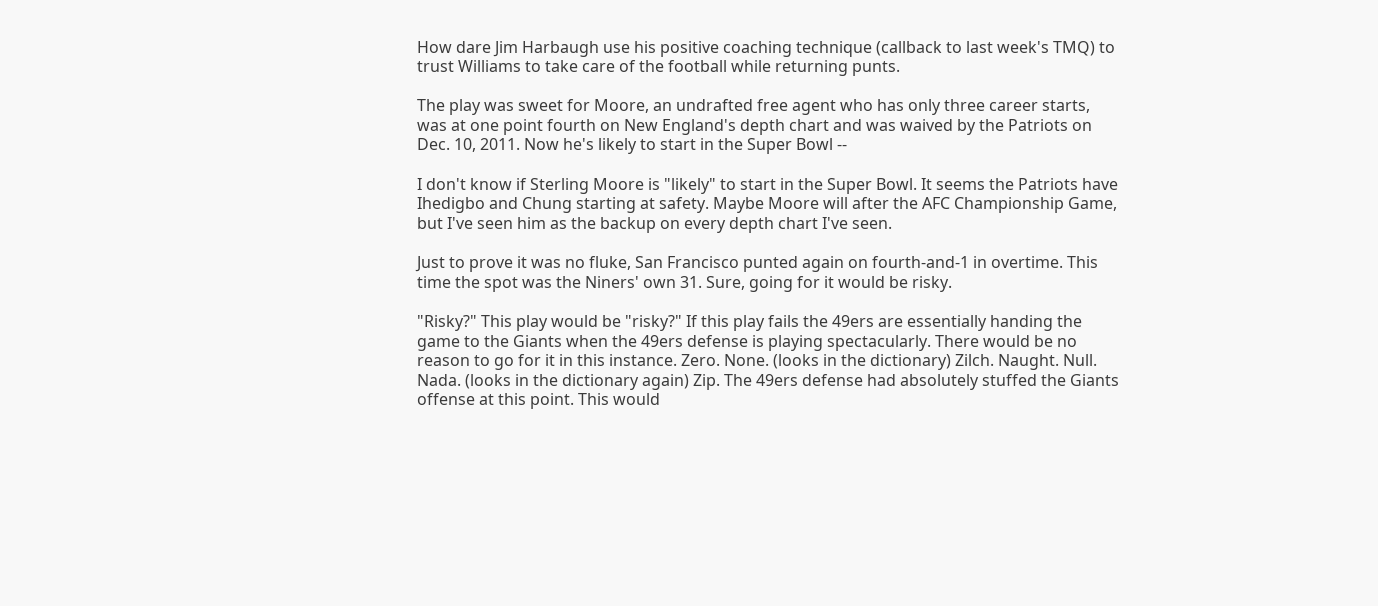How dare Jim Harbaugh use his positive coaching technique (callback to last week's TMQ) to trust Williams to take care of the football while returning punts.

The play was sweet for Moore, an undrafted free agent who has only three career starts, was at one point fourth on New England's depth chart and was waived by the Patriots on Dec. 10, 2011. Now he's likely to start in the Super Bowl --

I don't know if Sterling Moore is "likely" to start in the Super Bowl. It seems the Patriots have Ihedigbo and Chung starting at safety. Maybe Moore will after the AFC Championship Game, but I've seen him as the backup on every depth chart I've seen.

Just to prove it was no fluke, San Francisco punted again on fourth-and-1 in overtime. This time the spot was the Niners' own 31. Sure, going for it would be risky.

"Risky?" This play would be "risky?" If this play fails the 49ers are essentially handing the game to the Giants when the 49ers defense is playing spectacularly. There would be no reason to go for it in this instance. Zero. None. (looks in the dictionary) Zilch. Naught. Null. Nada. (looks in the dictionary again) Zip. The 49ers defense had absolutely stuffed the Giants offense at this point. This would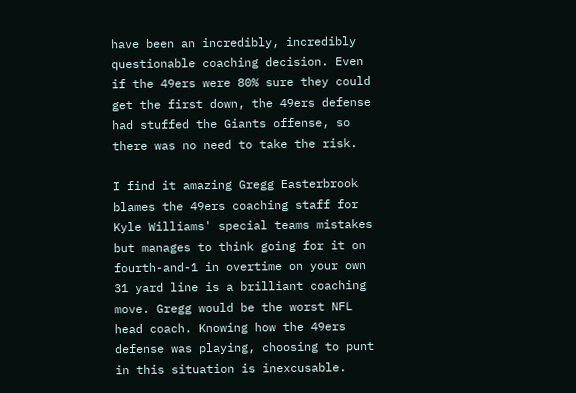have been an incredibly, incredibly questionable coaching decision. Even if the 49ers were 80% sure they could get the first down, the 49ers defense had stuffed the Giants offense, so there was no need to take the risk.

I find it amazing Gregg Easterbrook blames the 49ers coaching staff for Kyle Williams' special teams mistakes but manages to think going for it on fourth-and-1 in overtime on your own 31 yard line is a brilliant coaching move. Gregg would be the worst NFL head coach. Knowing how the 49ers defense was playing, choosing to punt in this situation is inexcusable.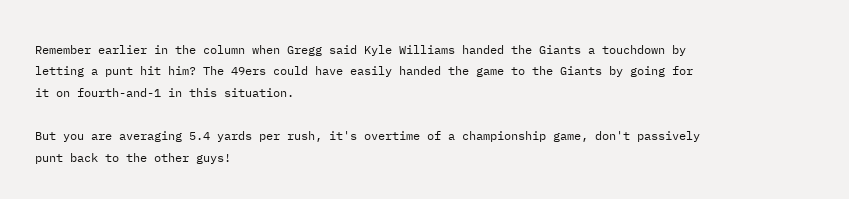Remember earlier in the column when Gregg said Kyle Williams handed the Giants a touchdown by letting a punt hit him? The 49ers could have easily handed the game to the Giants by going for it on fourth-and-1 in this situation.

But you are averaging 5.4 yards per rush, it's overtime of a championship game, don't passively punt back to the other guys!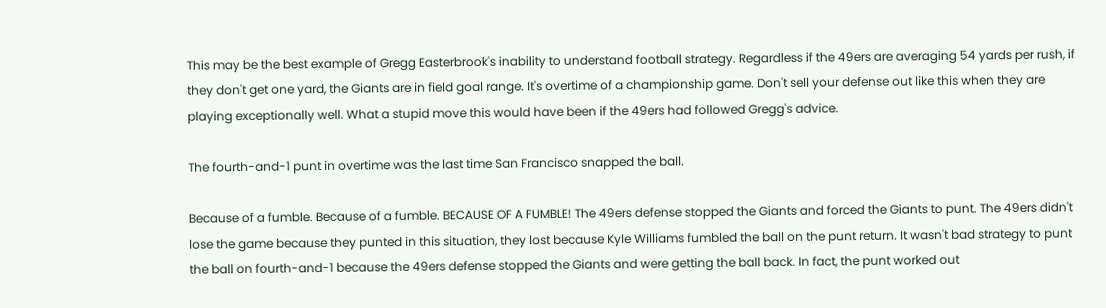This may be the best example of Gregg Easterbrook's inability to understand football strategy. Regardless if the 49ers are averaging 54 yards per rush, if they don't get one yard, the Giants are in field goal range. It's overtime of a championship game. Don't sell your defense out like this when they are playing exceptionally well. What a stupid move this would have been if the 49ers had followed Gregg's advice.

The fourth-and-1 punt in overtime was the last time San Francisco snapped the ball.

Because of a fumble. Because of a fumble. BECAUSE OF A FUMBLE! The 49ers defense stopped the Giants and forced the Giants to punt. The 49ers didn't lose the game because they punted in this situation, they lost because Kyle Williams fumbled the ball on the punt return. It wasn't bad strategy to punt the ball on fourth-and-1 because the 49ers defense stopped the Giants and were getting the ball back. In fact, the punt worked out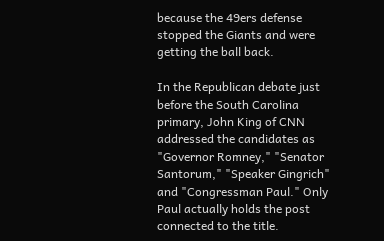because the 49ers defense stopped the Giants and were getting the ball back.

In the Republican debate just before the South Carolina primary, John King of CNN addressed the candidates as "Governor Romney," "Senator Santorum," "Speaker Gingrich" and "Congressman Paul." Only Paul actually holds the post connected to the title.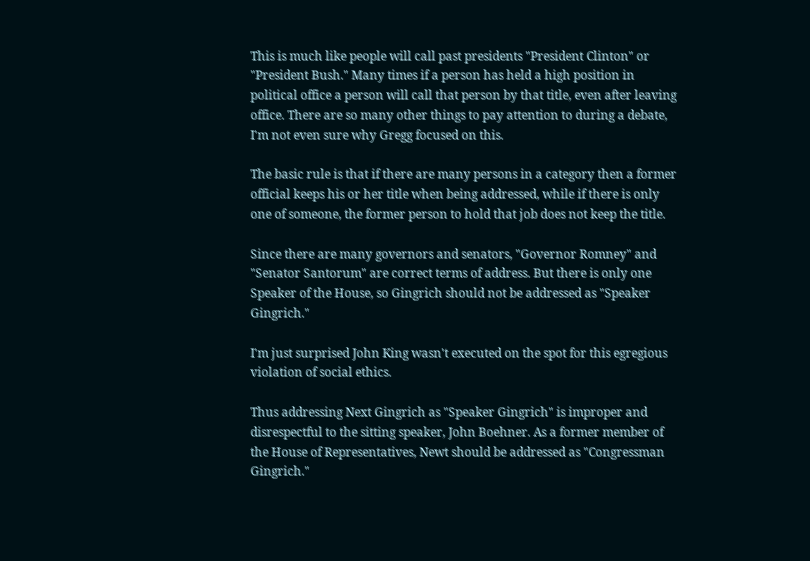This is much like people will call past presidents "President Clinton" or "President Bush." Many times if a person has held a high position in political office a person will call that person by that title, even after leaving office. There are so many other things to pay attention to during a debate, I'm not even sure why Gregg focused on this.

The basic rule is that if there are many persons in a category then a former official keeps his or her title when being addressed, while if there is only one of someone, the former person to hold that job does not keep the title.

Since there are many governors and senators, "Governor Romney" and "Senator Santorum" are correct terms of address. But there is only one Speaker of the House, so Gingrich should not be addressed as "Speaker Gingrich."

I'm just surprised John King wasn't executed on the spot for this egregious violation of social ethics.

Thus addressing Next Gingrich as "Speaker Gingrich" is improper and disrespectful to the sitting speaker, John Boehner. As a former member of the House of Representatives, Newt should be addressed as "Congressman Gingrich."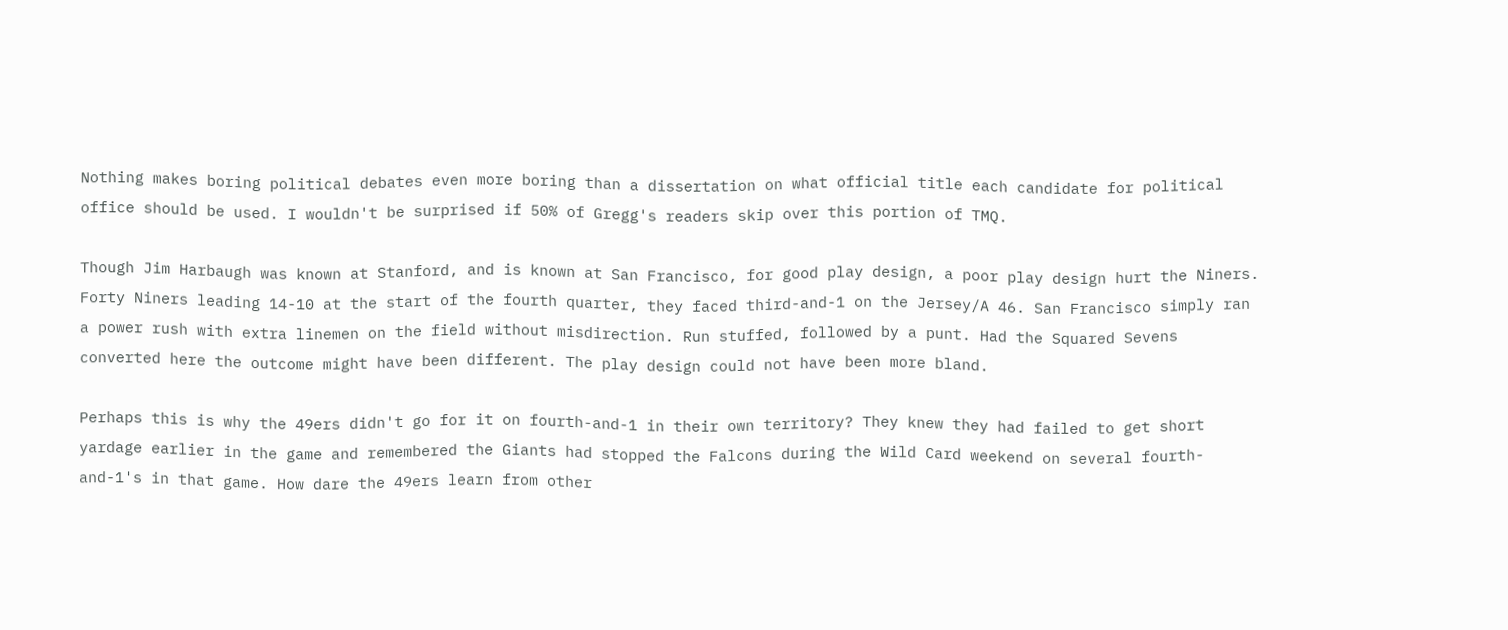Nothing makes boring political debates even more boring than a dissertation on what official title each candidate for political office should be used. I wouldn't be surprised if 50% of Gregg's readers skip over this portion of TMQ.

Though Jim Harbaugh was known at Stanford, and is known at San Francisco, for good play design, a poor play design hurt the Niners. Forty Niners leading 14-10 at the start of the fourth quarter, they faced third-and-1 on the Jersey/A 46. San Francisco simply ran a power rush with extra linemen on the field without misdirection. Run stuffed, followed by a punt. Had the Squared Sevens converted here the outcome might have been different. The play design could not have been more bland.

Perhaps this is why the 49ers didn't go for it on fourth-and-1 in their own territory? They knew they had failed to get short yardage earlier in the game and remembered the Giants had stopped the Falcons during the Wild Card weekend on several fourth-and-1's in that game. How dare the 49ers learn from other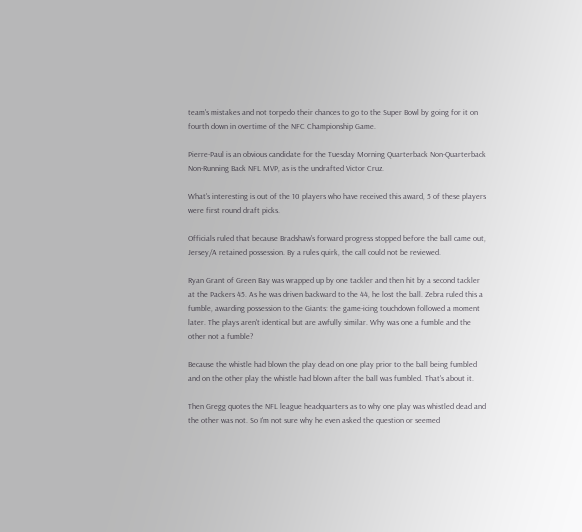team's mistakes and not torpedo their chances to go to the Super Bowl by going for it on fourth down in overtime of the NFC Championship Game.

Pierre-Paul is an obvious candidate for the Tuesday Morning Quarterback Non-Quarterback Non-Running Back NFL MVP, as is the undrafted Victor Cruz.

What's interesting is out of the 10 players who have received this award, 5 of these players were first round draft picks.

Officials ruled that because Bradshaw's forward progress stopped before the ball came out, Jersey/A retained possession. By a rules quirk, the call could not be reviewed.

Ryan Grant of Green Bay was wrapped up by one tackler and then hit by a second tackler at the Packers 45. As he was driven backward to the 44, he lost the ball. Zebra ruled this a fumble, awarding possession to the Giants: the game-icing touchdown followed a moment later. The plays aren't identical but are awfully similar. Why was one a fumble and the other not a fumble?

Because the whistle had blown the play dead on one play prior to the ball being fumbled and on the other play the whistle had blown after the ball was fumbled. That's about it.

Then Gregg quotes the NFL league headquarters as to why one play was whistled dead and the other was not. So I'm not sure why he even asked the question or seemed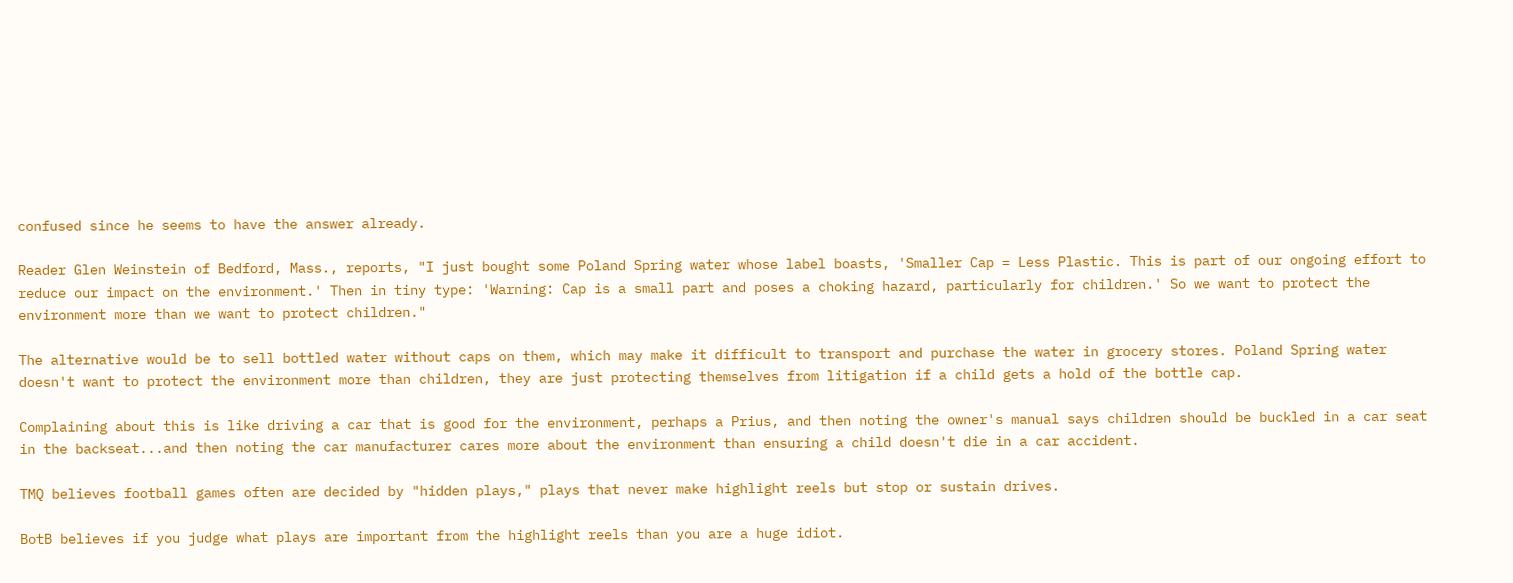confused since he seems to have the answer already.

Reader Glen Weinstein of Bedford, Mass., reports, "I just bought some Poland Spring water whose label boasts, 'Smaller Cap = Less Plastic. This is part of our ongoing effort to reduce our impact on the environment.' Then in tiny type: 'Warning: Cap is a small part and poses a choking hazard, particularly for children.' So we want to protect the environment more than we want to protect children."

The alternative would be to sell bottled water without caps on them, which may make it difficult to transport and purchase the water in grocery stores. Poland Spring water doesn't want to protect the environment more than children, they are just protecting themselves from litigation if a child gets a hold of the bottle cap.

Complaining about this is like driving a car that is good for the environment, perhaps a Prius, and then noting the owner's manual says children should be buckled in a car seat in the backseat...and then noting the car manufacturer cares more about the environment than ensuring a child doesn't die in a car accident.

TMQ believes football games often are decided by "hidden plays," plays that never make highlight reels but stop or sustain drives.

BotB believes if you judge what plays are important from the highlight reels than you are a huge idiot.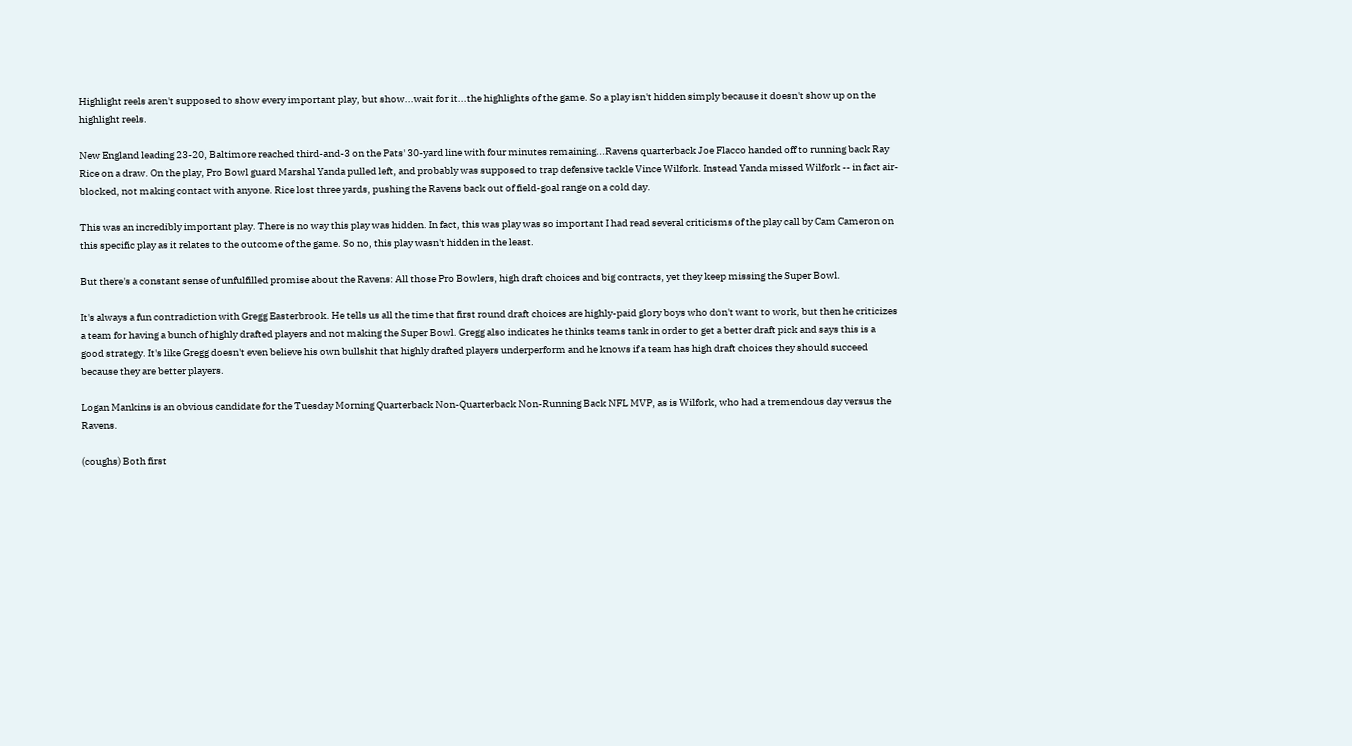Highlight reels aren't supposed to show every important play, but show...wait for it...the highlights of the game. So a play isn't hidden simply because it doesn't show up on the highlight reels.

New England leading 23-20, Baltimore reached third-and-3 on the Pats' 30-yard line with four minutes remaining...Ravens quarterback Joe Flacco handed off to running back Ray Rice on a draw. On the play, Pro Bowl guard Marshal Yanda pulled left, and probably was supposed to trap defensive tackle Vince Wilfork. Instead Yanda missed Wilfork -- in fact air-blocked, not making contact with anyone. Rice lost three yards, pushing the Ravens back out of field-goal range on a cold day.

This was an incredibly important play. There is no way this play was hidden. In fact, this was play was so important I had read several criticisms of the play call by Cam Cameron on this specific play as it relates to the outcome of the game. So no, this play wasn't hidden in the least.

But there's a constant sense of unfulfilled promise about the Ravens: All those Pro Bowlers, high draft choices and big contracts, yet they keep missing the Super Bowl.

It's always a fun contradiction with Gregg Easterbrook. He tells us all the time that first round draft choices are highly-paid glory boys who don't want to work, but then he criticizes a team for having a bunch of highly drafted players and not making the Super Bowl. Gregg also indicates he thinks teams tank in order to get a better draft pick and says this is a good strategy. It's like Gregg doesn't even believe his own bullshit that highly drafted players underperform and he knows if a team has high draft choices they should succeed because they are better players.

Logan Mankins is an obvious candidate for the Tuesday Morning Quarterback Non-Quarterback Non-Running Back NFL MVP, as is Wilfork, who had a tremendous day versus the Ravens.

(coughs) Both first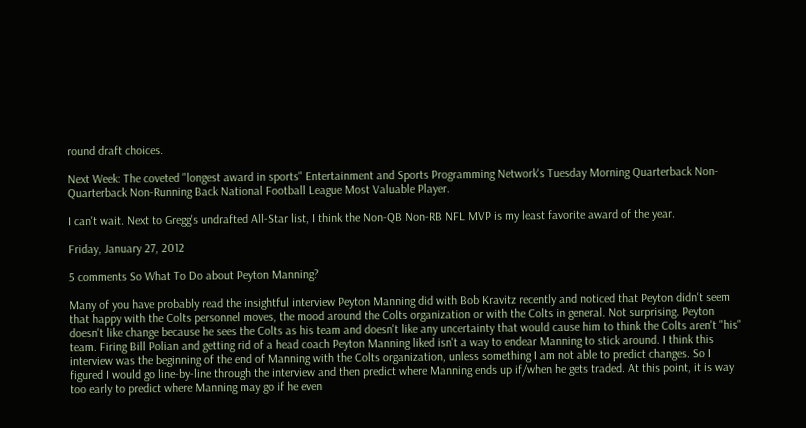round draft choices.

Next Week: The coveted "longest award in sports" Entertainment and Sports Programming Network's Tuesday Morning Quarterback Non-Quarterback Non-Running Back National Football League Most Valuable Player.

I can't wait. Next to Gregg's undrafted All-Star list, I think the Non-QB Non-RB NFL MVP is my least favorite award of the year.

Friday, January 27, 2012

5 comments So What To Do about Peyton Manning?

Many of you have probably read the insightful interview Peyton Manning did with Bob Kravitz recently and noticed that Peyton didn't seem that happy with the Colts personnel moves, the mood around the Colts organization or with the Colts in general. Not surprising. Peyton doesn't like change because he sees the Colts as his team and doesn't like any uncertainty that would cause him to think the Colts aren't "his" team. Firing Bill Polian and getting rid of a head coach Peyton Manning liked isn't a way to endear Manning to stick around. I think this interview was the beginning of the end of Manning with the Colts organization, unless something I am not able to predict changes. So I figured I would go line-by-line through the interview and then predict where Manning ends up if/when he gets traded. At this point, it is way too early to predict where Manning may go if he even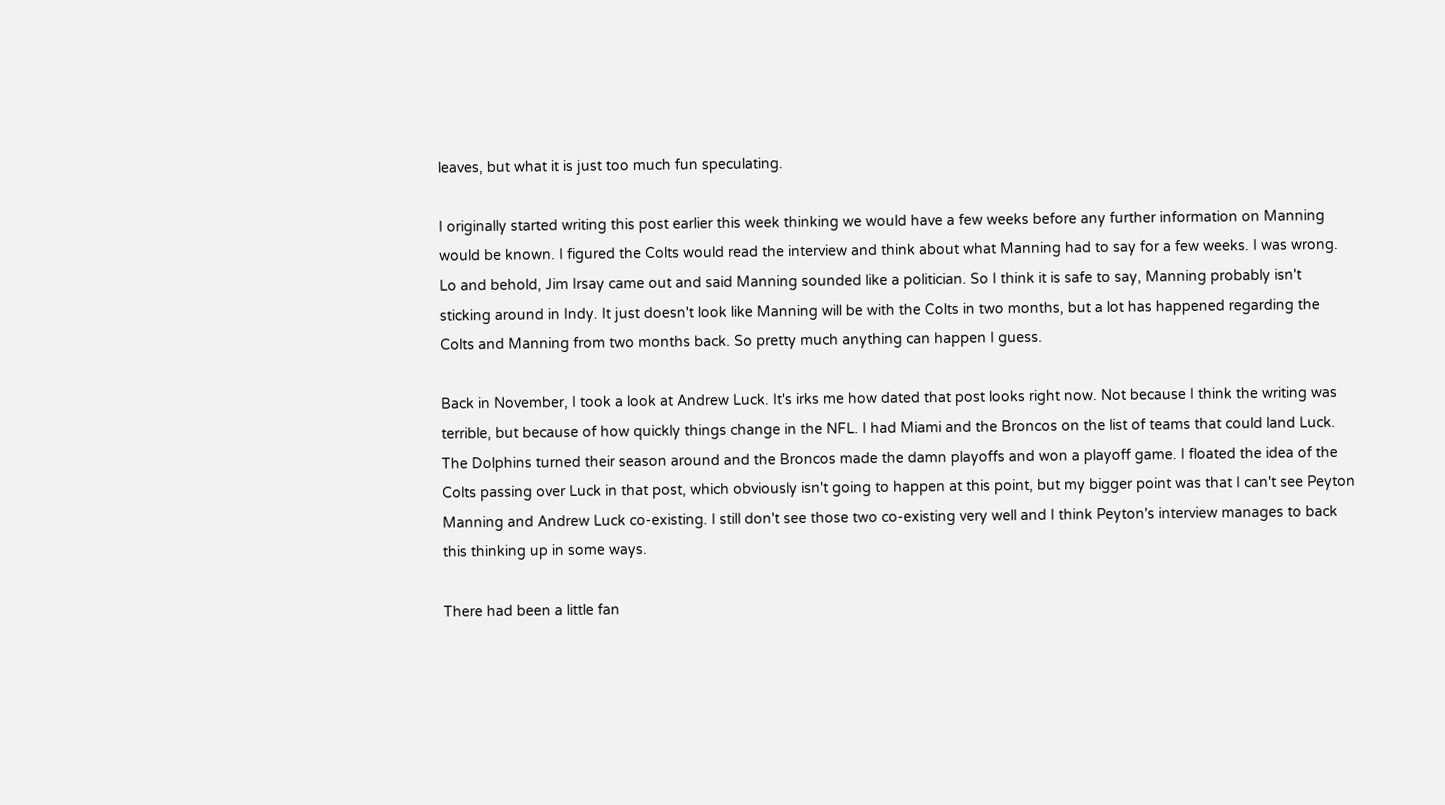leaves, but what it is just too much fun speculating.

I originally started writing this post earlier this week thinking we would have a few weeks before any further information on Manning would be known. I figured the Colts would read the interview and think about what Manning had to say for a few weeks. I was wrong. Lo and behold, Jim Irsay came out and said Manning sounded like a politician. So I think it is safe to say, Manning probably isn't sticking around in Indy. It just doesn't look like Manning will be with the Colts in two months, but a lot has happened regarding the Colts and Manning from two months back. So pretty much anything can happen I guess.

Back in November, I took a look at Andrew Luck. It's irks me how dated that post looks right now. Not because I think the writing was terrible, but because of how quickly things change in the NFL. I had Miami and the Broncos on the list of teams that could land Luck. The Dolphins turned their season around and the Broncos made the damn playoffs and won a playoff game. I floated the idea of the Colts passing over Luck in that post, which obviously isn't going to happen at this point, but my bigger point was that I can't see Peyton Manning and Andrew Luck co-existing. I still don't see those two co-existing very well and I think Peyton's interview manages to back this thinking up in some ways.

There had been a little fan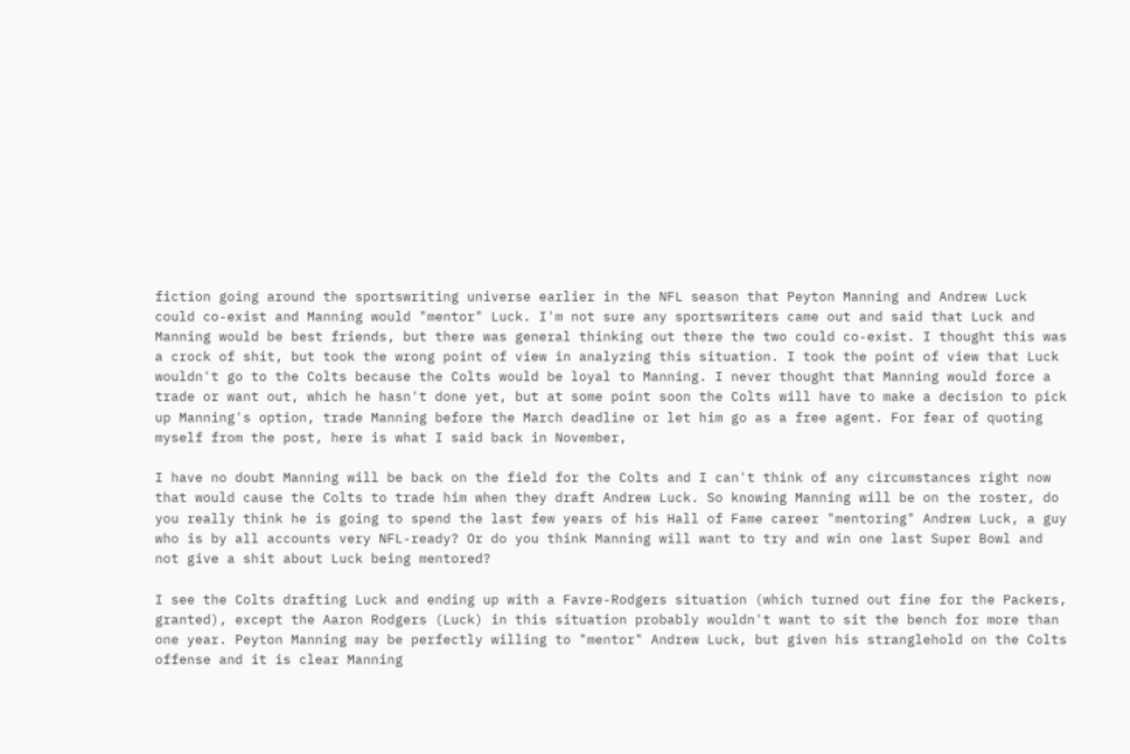fiction going around the sportswriting universe earlier in the NFL season that Peyton Manning and Andrew Luck could co-exist and Manning would "mentor" Luck. I'm not sure any sportswriters came out and said that Luck and Manning would be best friends, but there was general thinking out there the two could co-exist. I thought this was a crock of shit, but took the wrong point of view in analyzing this situation. I took the point of view that Luck wouldn't go to the Colts because the Colts would be loyal to Manning. I never thought that Manning would force a trade or want out, which he hasn't done yet, but at some point soon the Colts will have to make a decision to pick up Manning's option, trade Manning before the March deadline or let him go as a free agent. For fear of quoting myself from the post, here is what I said back in November,

I have no doubt Manning will be back on the field for the Colts and I can't think of any circumstances right now that would cause the Colts to trade him when they draft Andrew Luck. So knowing Manning will be on the roster, do you really think he is going to spend the last few years of his Hall of Fame career "mentoring" Andrew Luck, a guy who is by all accounts very NFL-ready? Or do you think Manning will want to try and win one last Super Bowl and not give a shit about Luck being mentored?

I see the Colts drafting Luck and ending up with a Favre-Rodgers situation (which turned out fine for the Packers, granted), except the Aaron Rodgers (Luck) in this situation probably wouldn't want to sit the bench for more than one year. Peyton Manning may be perfectly willing to "mentor" Andrew Luck, but given his stranglehold on the Colts offense and it is clear Manning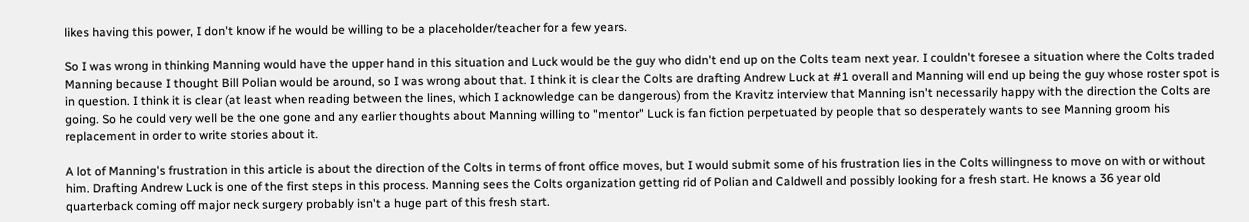likes having this power, I don't know if he would be willing to be a placeholder/teacher for a few years.

So I was wrong in thinking Manning would have the upper hand in this situation and Luck would be the guy who didn't end up on the Colts team next year. I couldn't foresee a situation where the Colts traded Manning because I thought Bill Polian would be around, so I was wrong about that. I think it is clear the Colts are drafting Andrew Luck at #1 overall and Manning will end up being the guy whose roster spot is in question. I think it is clear (at least when reading between the lines, which I acknowledge can be dangerous) from the Kravitz interview that Manning isn't necessarily happy with the direction the Colts are going. So he could very well be the one gone and any earlier thoughts about Manning willing to "mentor" Luck is fan fiction perpetuated by people that so desperately wants to see Manning groom his replacement in order to write stories about it.

A lot of Manning's frustration in this article is about the direction of the Colts in terms of front office moves, but I would submit some of his frustration lies in the Colts willingness to move on with or without him. Drafting Andrew Luck is one of the first steps in this process. Manning sees the Colts organization getting rid of Polian and Caldwell and possibly looking for a fresh start. He knows a 36 year old quarterback coming off major neck surgery probably isn't a huge part of this fresh start.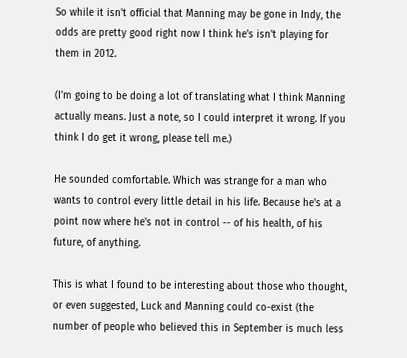So while it isn't official that Manning may be gone in Indy, the odds are pretty good right now I think he's isn't playing for them in 2012.

(I'm going to be doing a lot of translating what I think Manning actually means. Just a note, so I could interpret it wrong. If you think I do get it wrong, please tell me.)

He sounded comfortable. Which was strange for a man who wants to control every little detail in his life. Because he's at a point now where he's not in control -- of his health, of his future, of anything.

This is what I found to be interesting about those who thought, or even suggested, Luck and Manning could co-exist (the number of people who believed this in September is much less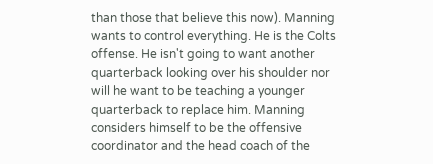than those that believe this now). Manning wants to control everything. He is the Colts offense. He isn't going to want another quarterback looking over his shoulder nor will he want to be teaching a younger quarterback to replace him. Manning considers himself to be the offensive coordinator and the head coach of the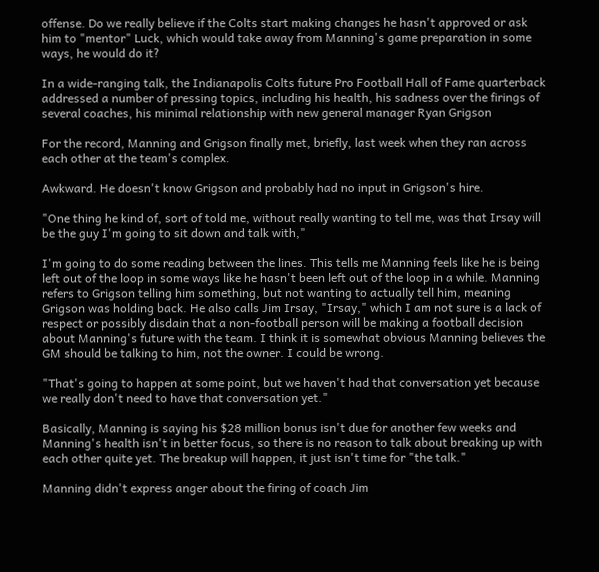offense. Do we really believe if the Colts start making changes he hasn't approved or ask him to "mentor" Luck, which would take away from Manning's game preparation in some ways, he would do it?

In a wide-ranging talk, the Indianapolis Colts future Pro Football Hall of Fame quarterback addressed a number of pressing topics, including his health, his sadness over the firings of several coaches, his minimal relationship with new general manager Ryan Grigson

For the record, Manning and Grigson finally met, briefly, last week when they ran across each other at the team's complex.

Awkward. He doesn't know Grigson and probably had no input in Grigson's hire.

"One thing he kind of, sort of told me, without really wanting to tell me, was that Irsay will be the guy I'm going to sit down and talk with,"

I'm going to do some reading between the lines. This tells me Manning feels like he is being left out of the loop in some ways like he hasn't been left out of the loop in a while. Manning refers to Grigson telling him something, but not wanting to actually tell him, meaning Grigson was holding back. He also calls Jim Irsay, "Irsay," which I am not sure is a lack of respect or possibly disdain that a non-football person will be making a football decision about Manning's future with the team. I think it is somewhat obvious Manning believes the GM should be talking to him, not the owner. I could be wrong.

"That's going to happen at some point, but we haven't had that conversation yet because we really don't need to have that conversation yet."

Basically, Manning is saying his $28 million bonus isn't due for another few weeks and Manning's health isn't in better focus, so there is no reason to talk about breaking up with each other quite yet. The breakup will happen, it just isn't time for "the talk."

Manning didn't express anger about the firing of coach Jim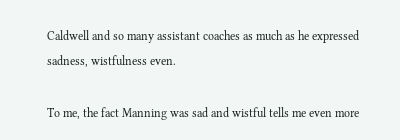Caldwell and so many assistant coaches as much as he expressed sadness, wistfulness even.

To me, the fact Manning was sad and wistful tells me even more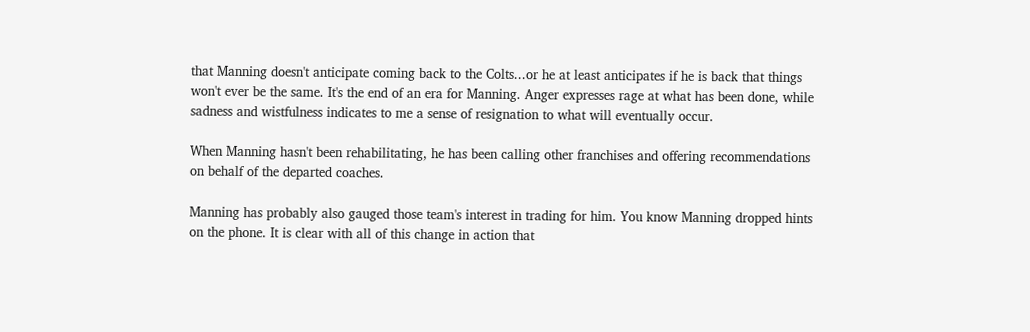that Manning doesn't anticipate coming back to the Colts...or he at least anticipates if he is back that things won't ever be the same. It's the end of an era for Manning. Anger expresses rage at what has been done, while sadness and wistfulness indicates to me a sense of resignation to what will eventually occur.

When Manning hasn't been rehabilitating, he has been calling other franchises and offering recommendations on behalf of the departed coaches.

Manning has probably also gauged those team's interest in trading for him. You know Manning dropped hints on the phone. It is clear with all of this change in action that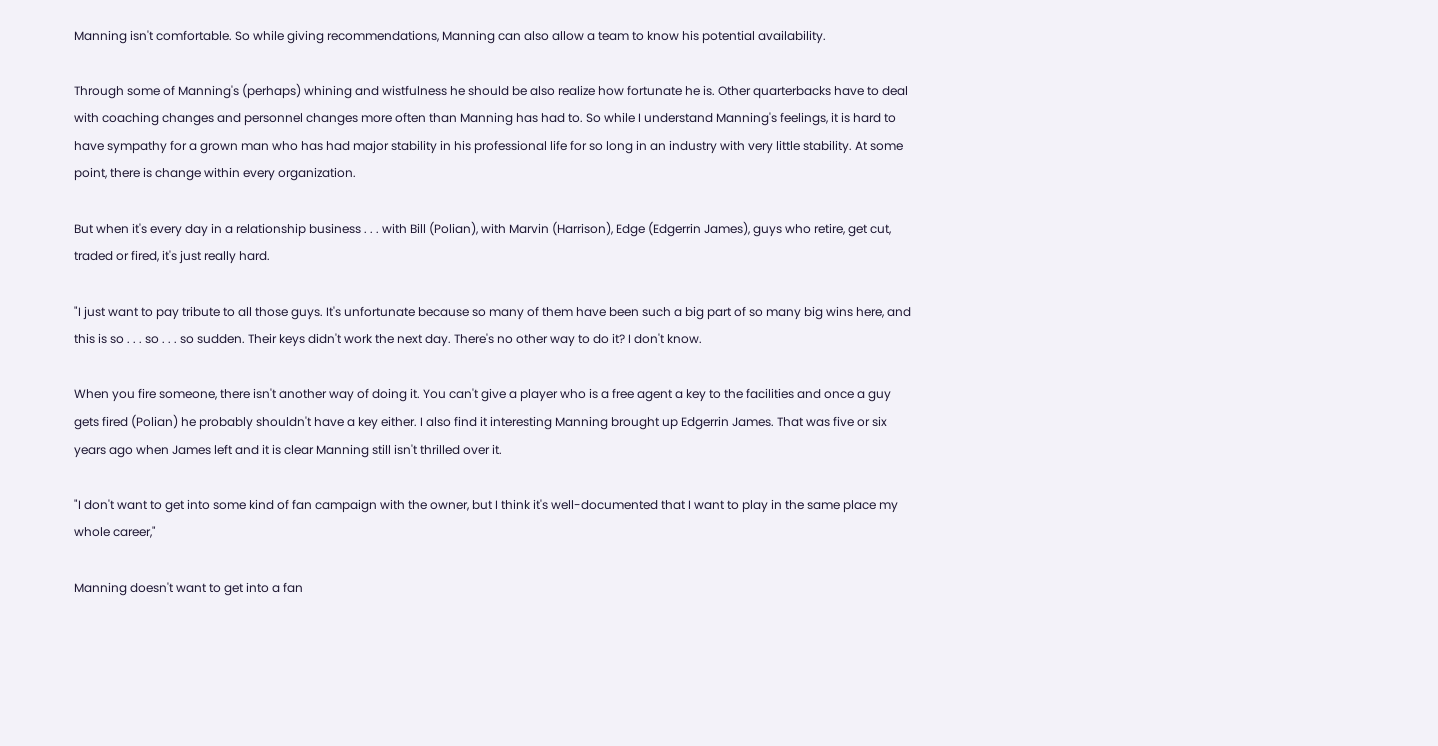Manning isn't comfortable. So while giving recommendations, Manning can also allow a team to know his potential availability.

Through some of Manning's (perhaps) whining and wistfulness he should be also realize how fortunate he is. Other quarterbacks have to deal with coaching changes and personnel changes more often than Manning has had to. So while I understand Manning's feelings, it is hard to have sympathy for a grown man who has had major stability in his professional life for so long in an industry with very little stability. At some point, there is change within every organization.

But when it's every day in a relationship business . . . with Bill (Polian), with Marvin (Harrison), Edge (Edgerrin James), guys who retire, get cut, traded or fired, it's just really hard.

"I just want to pay tribute to all those guys. It's unfortunate because so many of them have been such a big part of so many big wins here, and this is so . . . so . . . so sudden. Their keys didn't work the next day. There's no other way to do it? I don't know.

When you fire someone, there isn't another way of doing it. You can't give a player who is a free agent a key to the facilities and once a guy gets fired (Polian) he probably shouldn't have a key either. I also find it interesting Manning brought up Edgerrin James. That was five or six years ago when James left and it is clear Manning still isn't thrilled over it.

"I don't want to get into some kind of fan campaign with the owner, but I think it's well-documented that I want to play in the same place my whole career,"

Manning doesn't want to get into a fan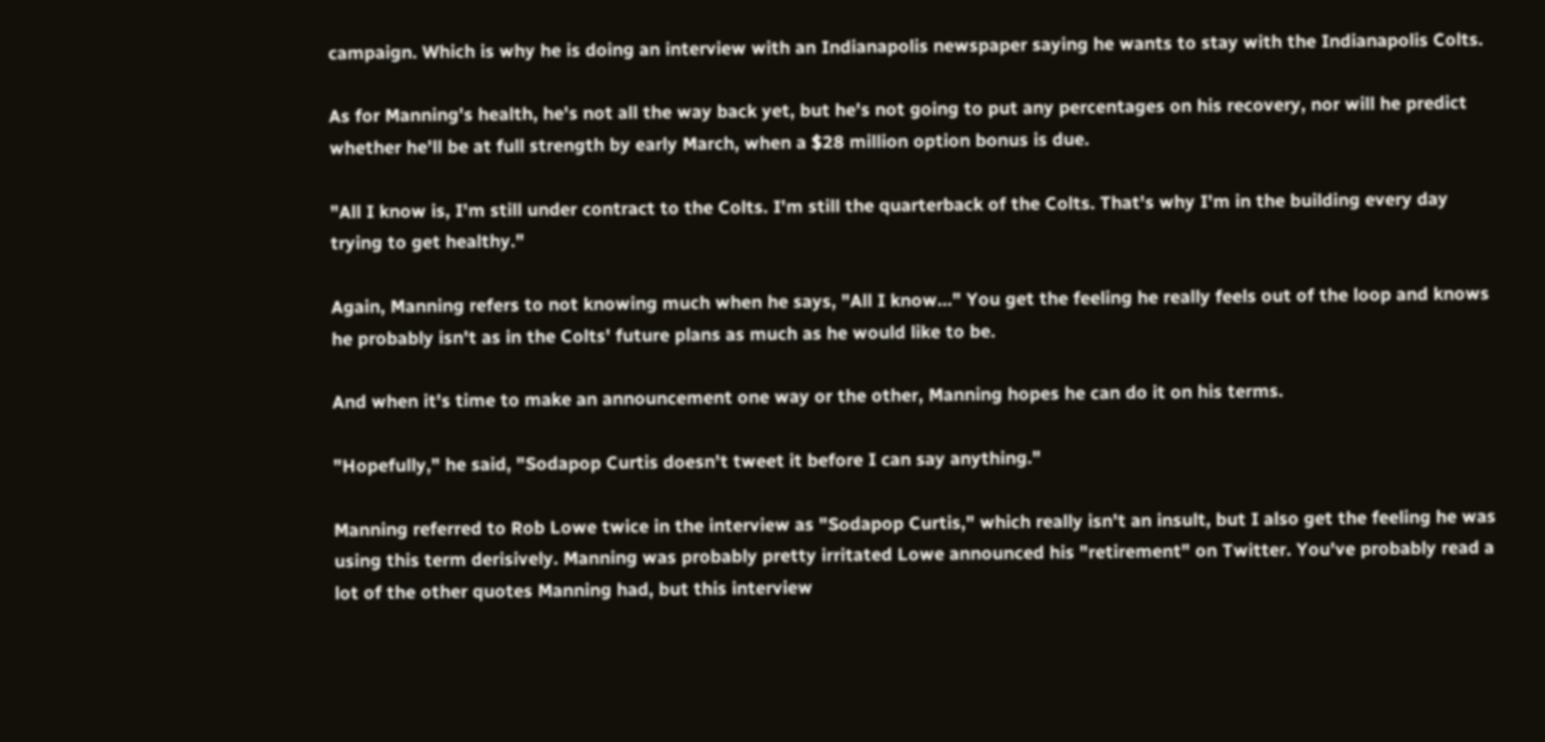campaign. Which is why he is doing an interview with an Indianapolis newspaper saying he wants to stay with the Indianapolis Colts.

As for Manning's health, he's not all the way back yet, but he's not going to put any percentages on his recovery, nor will he predict whether he'll be at full strength by early March, when a $28 million option bonus is due.

"All I know is, I'm still under contract to the Colts. I'm still the quarterback of the Colts. That's why I'm in the building every day trying to get healthy."

Again, Manning refers to not knowing much when he says, "All I know..." You get the feeling he really feels out of the loop and knows he probably isn't as in the Colts' future plans as much as he would like to be.

And when it's time to make an announcement one way or the other, Manning hopes he can do it on his terms.

"Hopefully," he said, "Sodapop Curtis doesn't tweet it before I can say anything."

Manning referred to Rob Lowe twice in the interview as "Sodapop Curtis," which really isn't an insult, but I also get the feeling he was using this term derisively. Manning was probably pretty irritated Lowe announced his "retirement" on Twitter. You've probably read a lot of the other quotes Manning had, but this interview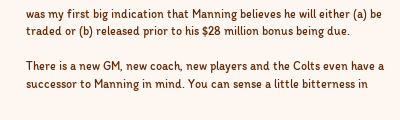was my first big indication that Manning believes he will either (a) be traded or (b) released prior to his $28 million bonus being due.

There is a new GM, new coach, new players and the Colts even have a successor to Manning in mind. You can sense a little bitterness in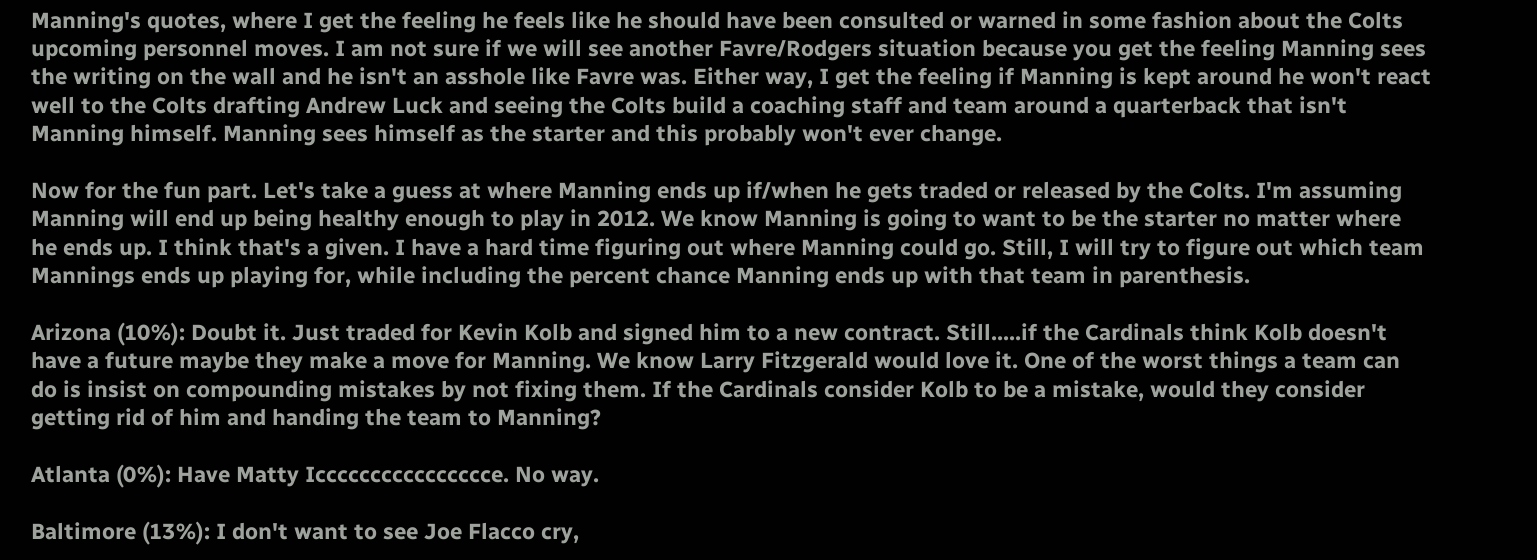Manning's quotes, where I get the feeling he feels like he should have been consulted or warned in some fashion about the Colts upcoming personnel moves. I am not sure if we will see another Favre/Rodgers situation because you get the feeling Manning sees the writing on the wall and he isn't an asshole like Favre was. Either way, I get the feeling if Manning is kept around he won't react well to the Colts drafting Andrew Luck and seeing the Colts build a coaching staff and team around a quarterback that isn't Manning himself. Manning sees himself as the starter and this probably won't ever change.

Now for the fun part. Let's take a guess at where Manning ends up if/when he gets traded or released by the Colts. I'm assuming Manning will end up being healthy enough to play in 2012. We know Manning is going to want to be the starter no matter where he ends up. I think that's a given. I have a hard time figuring out where Manning could go. Still, I will try to figure out which team Mannings ends up playing for, while including the percent chance Manning ends up with that team in parenthesis.

Arizona (10%): Doubt it. Just traded for Kevin Kolb and signed him to a new contract. Still.....if the Cardinals think Kolb doesn't have a future maybe they make a move for Manning. We know Larry Fitzgerald would love it. One of the worst things a team can do is insist on compounding mistakes by not fixing them. If the Cardinals consider Kolb to be a mistake, would they consider getting rid of him and handing the team to Manning?

Atlanta (0%): Have Matty Icccccccccccccccce. No way.

Baltimore (13%): I don't want to see Joe Flacco cry,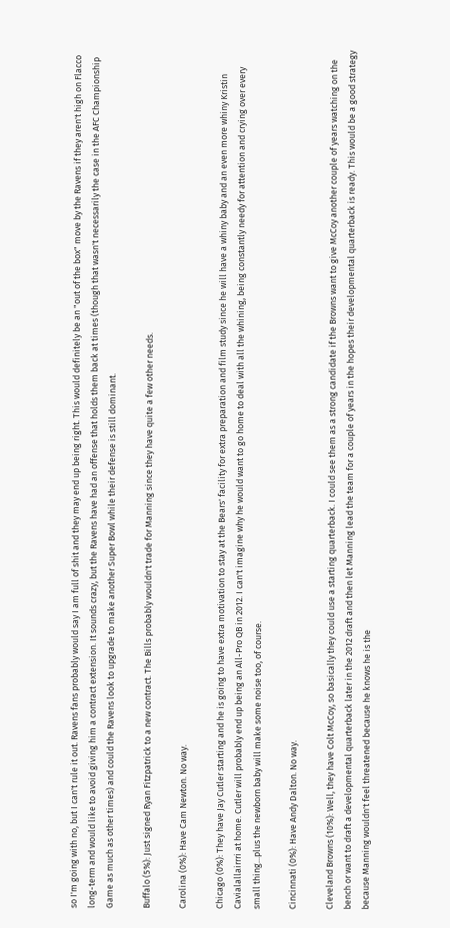so I'm going with no, but I can't rule it out. Ravens fans probably would say I am full of shit and they may end up being right. This would definitely be an "out of the box" move by the Ravens if they aren't high on Flacco long-term and would like to avoid giving him a contract extension. It sounds crazy, but the Ravens have had an offense that holds them back at times (though that wasn't necessarily the case in the AFC Championship Game as much as other times) and could the Ravens look to upgrade to make another Super Bowl while their defense is still dominant.

Buffalo (5%): Just signed Ryan Fitzpatrick to a new contract. The Bills probably wouldn't trade for Manning since they have quite a few other needs.

Carolina (0%): Have Cam Newton. No way.

Chicago (0%): They have Jay Cutler starting and he is going to have extra motivation to stay at the Bears' facility for extra preparation and film study since he will have a whiny baby and an even more whiny Kristin Cavialallairrri at home. Cutler will probably end up being an All-Pro QB in 2012. I can't imagine why he would want to go home to deal with all the whining, being constantly needy for attention and crying over every small thing...plus the newborn baby will make some noise too, of course.

Cincinnati (0%): Have Andy Dalton. No way.

Cleveland Browns (10%): Well, they have Colt McCoy, so basically they could use a starting quarterback. I could see them as a strong candidate if the Browns want to give McCoy another couple of years watching on the bench or want to draft a developmental quarterback later in the 2012 draft and then let Manning lead the team for a couple of years in the hopes their developmental quarterback is ready. This would be a good strategy because Manning wouldn't feel threatened because he knows he is the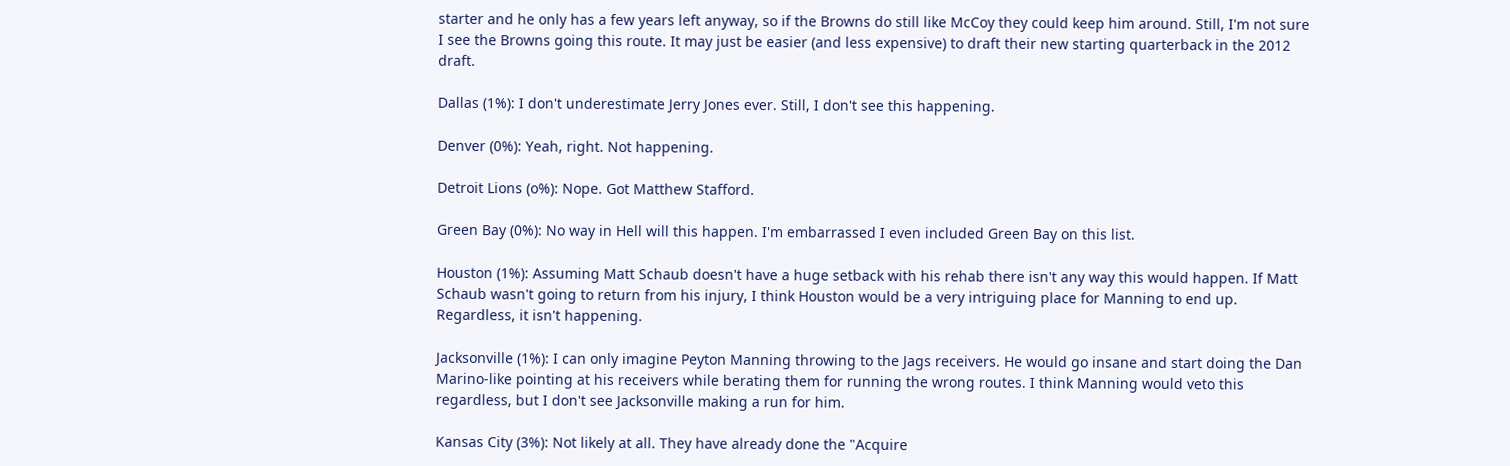starter and he only has a few years left anyway, so if the Browns do still like McCoy they could keep him around. Still, I'm not sure I see the Browns going this route. It may just be easier (and less expensive) to draft their new starting quarterback in the 2012 draft.

Dallas (1%): I don't underestimate Jerry Jones ever. Still, I don't see this happening.

Denver (0%): Yeah, right. Not happening.

Detroit Lions (o%): Nope. Got Matthew Stafford.

Green Bay (0%): No way in Hell will this happen. I'm embarrassed I even included Green Bay on this list.

Houston (1%): Assuming Matt Schaub doesn't have a huge setback with his rehab there isn't any way this would happen. If Matt Schaub wasn't going to return from his injury, I think Houston would be a very intriguing place for Manning to end up. Regardless, it isn't happening.

Jacksonville (1%): I can only imagine Peyton Manning throwing to the Jags receivers. He would go insane and start doing the Dan Marino-like pointing at his receivers while berating them for running the wrong routes. I think Manning would veto this regardless, but I don't see Jacksonville making a run for him.

Kansas City (3%): Not likely at all. They have already done the "Acquire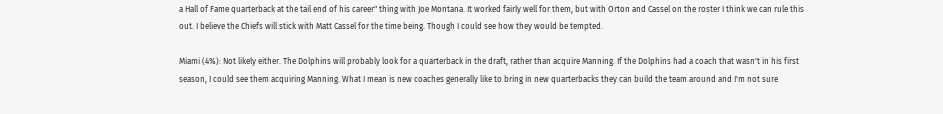a Hall of Fame quarterback at the tail end of his career" thing with Joe Montana. It worked fairly well for them, but with Orton and Cassel on the roster I think we can rule this out. I believe the Chiefs will stick with Matt Cassel for the time being. Though I could see how they would be tempted.

Miami (4%): Not likely either. The Dolphins will probably look for a quarterback in the draft, rather than acquire Manning. If the Dolphins had a coach that wasn't in his first season, I could see them acquiring Manning. What I mean is new coaches generally like to bring in new quarterbacks they can build the team around and I'm not sure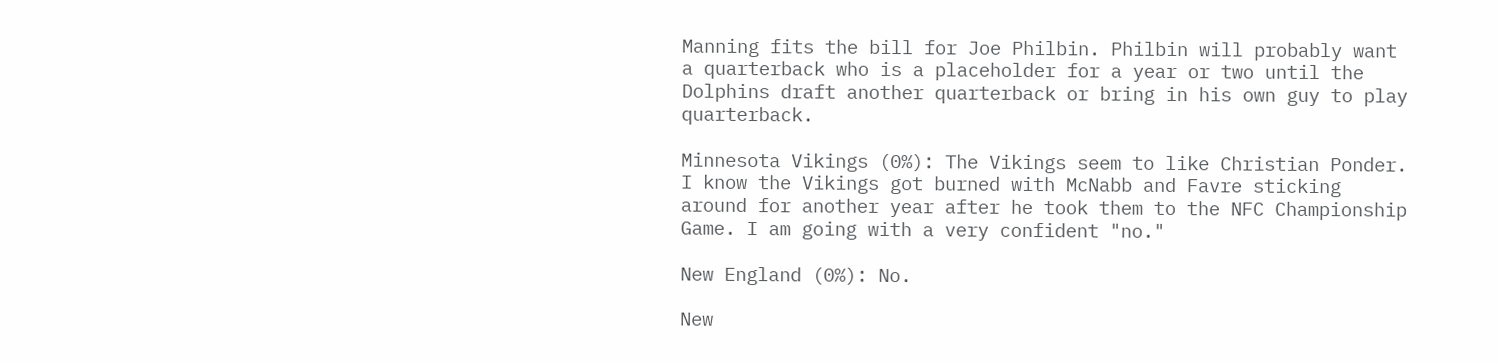Manning fits the bill for Joe Philbin. Philbin will probably want a quarterback who is a placeholder for a year or two until the Dolphins draft another quarterback or bring in his own guy to play quarterback.

Minnesota Vikings (0%): The Vikings seem to like Christian Ponder. I know the Vikings got burned with McNabb and Favre sticking around for another year after he took them to the NFC Championship Game. I am going with a very confident "no."

New England (0%): No.

New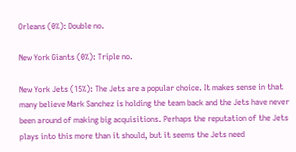Orleans (0%): Double no.

New York Giants (0%): Triple no.

New York Jets (15%): The Jets are a popular choice. It makes sense in that many believe Mark Sanchez is holding the team back and the Jets have never been around of making big acquisitions. Perhaps the reputation of the Jets plays into this more than it should, but it seems the Jets need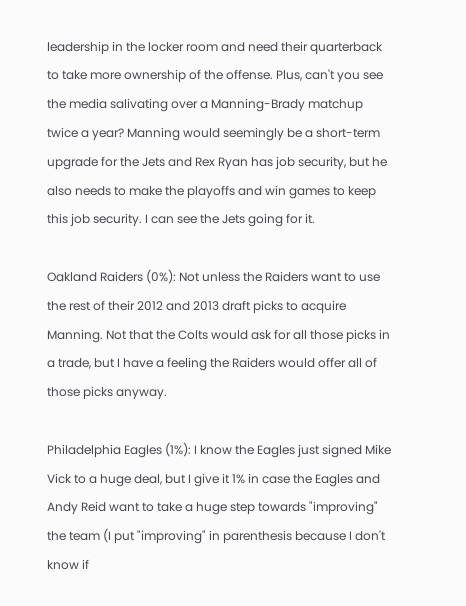leadership in the locker room and need their quarterback to take more ownership of the offense. Plus, can't you see the media salivating over a Manning-Brady matchup twice a year? Manning would seemingly be a short-term upgrade for the Jets and Rex Ryan has job security, but he also needs to make the playoffs and win games to keep this job security. I can see the Jets going for it.

Oakland Raiders (0%): Not unless the Raiders want to use the rest of their 2012 and 2013 draft picks to acquire Manning. Not that the Colts would ask for all those picks in a trade, but I have a feeling the Raiders would offer all of those picks anyway.

Philadelphia Eagles (1%): I know the Eagles just signed Mike Vick to a huge deal, but I give it 1% in case the Eagles and Andy Reid want to take a huge step towards "improving" the team (I put "improving" in parenthesis because I don't know if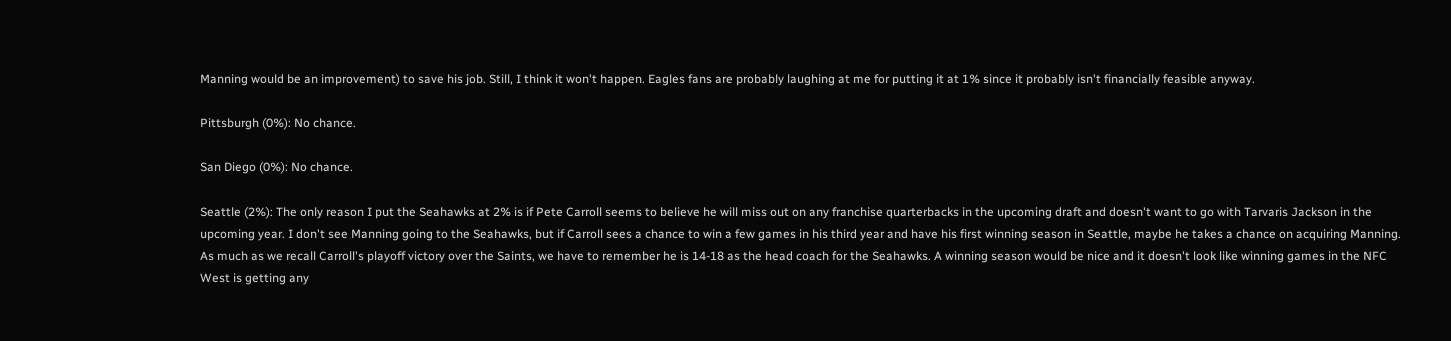Manning would be an improvement) to save his job. Still, I think it won't happen. Eagles fans are probably laughing at me for putting it at 1% since it probably isn't financially feasible anyway.

Pittsburgh (0%): No chance.

San Diego (0%): No chance.

Seattle (2%): The only reason I put the Seahawks at 2% is if Pete Carroll seems to believe he will miss out on any franchise quarterbacks in the upcoming draft and doesn't want to go with Tarvaris Jackson in the upcoming year. I don't see Manning going to the Seahawks, but if Carroll sees a chance to win a few games in his third year and have his first winning season in Seattle, maybe he takes a chance on acquiring Manning. As much as we recall Carroll's playoff victory over the Saints, we have to remember he is 14-18 as the head coach for the Seahawks. A winning season would be nice and it doesn't look like winning games in the NFC West is getting any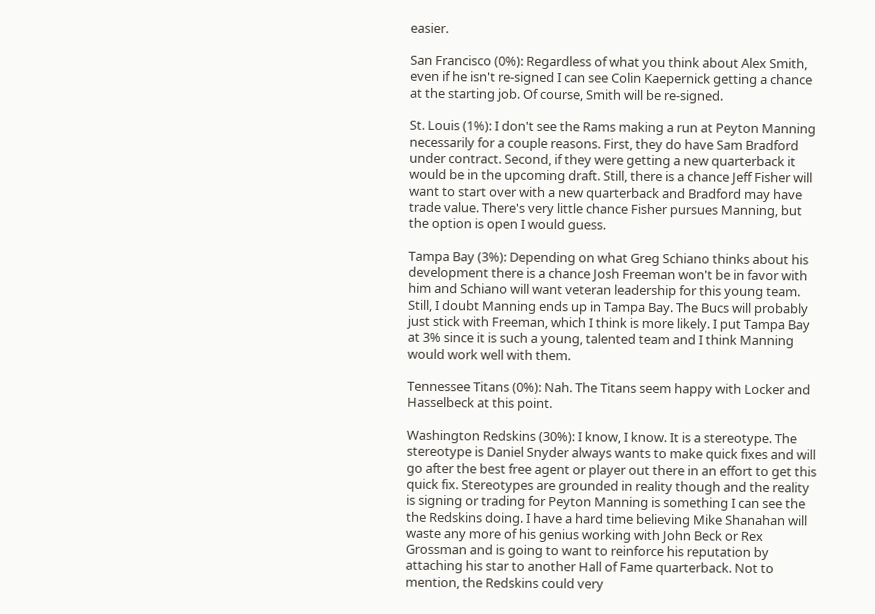easier.

San Francisco (0%): Regardless of what you think about Alex Smith, even if he isn't re-signed I can see Colin Kaepernick getting a chance at the starting job. Of course, Smith will be re-signed.

St. Louis (1%): I don't see the Rams making a run at Peyton Manning necessarily for a couple reasons. First, they do have Sam Bradford under contract. Second, if they were getting a new quarterback it would be in the upcoming draft. Still, there is a chance Jeff Fisher will want to start over with a new quarterback and Bradford may have trade value. There's very little chance Fisher pursues Manning, but the option is open I would guess.

Tampa Bay (3%): Depending on what Greg Schiano thinks about his development there is a chance Josh Freeman won't be in favor with him and Schiano will want veteran leadership for this young team. Still, I doubt Manning ends up in Tampa Bay. The Bucs will probably just stick with Freeman, which I think is more likely. I put Tampa Bay at 3% since it is such a young, talented team and I think Manning would work well with them.

Tennessee Titans (0%): Nah. The Titans seem happy with Locker and Hasselbeck at this point.

Washington Redskins (30%): I know, I know. It is a stereotype. The stereotype is Daniel Snyder always wants to make quick fixes and will go after the best free agent or player out there in an effort to get this quick fix. Stereotypes are grounded in reality though and the reality is signing or trading for Peyton Manning is something I can see the the Redskins doing. I have a hard time believing Mike Shanahan will waste any more of his genius working with John Beck or Rex Grossman and is going to want to reinforce his reputation by attaching his star to another Hall of Fame quarterback. Not to mention, the Redskins could very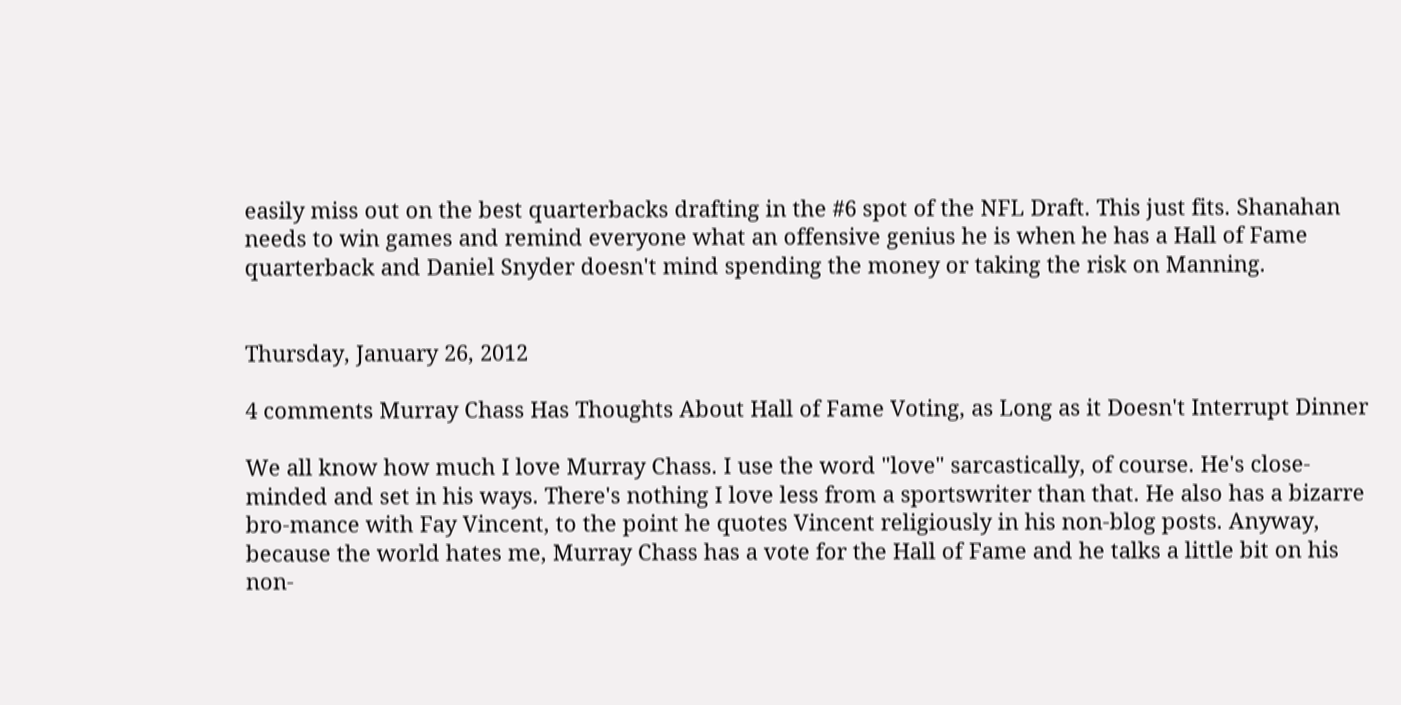easily miss out on the best quarterbacks drafting in the #6 spot of the NFL Draft. This just fits. Shanahan needs to win games and remind everyone what an offensive genius he is when he has a Hall of Fame quarterback and Daniel Snyder doesn't mind spending the money or taking the risk on Manning.


Thursday, January 26, 2012

4 comments Murray Chass Has Thoughts About Hall of Fame Voting, as Long as it Doesn't Interrupt Dinner

We all know how much I love Murray Chass. I use the word "love" sarcastically, of course. He's close-minded and set in his ways. There's nothing I love less from a sportswriter than that. He also has a bizarre bro-mance with Fay Vincent, to the point he quotes Vincent religiously in his non-blog posts. Anyway, because the world hates me, Murray Chass has a vote for the Hall of Fame and he talks a little bit on his non-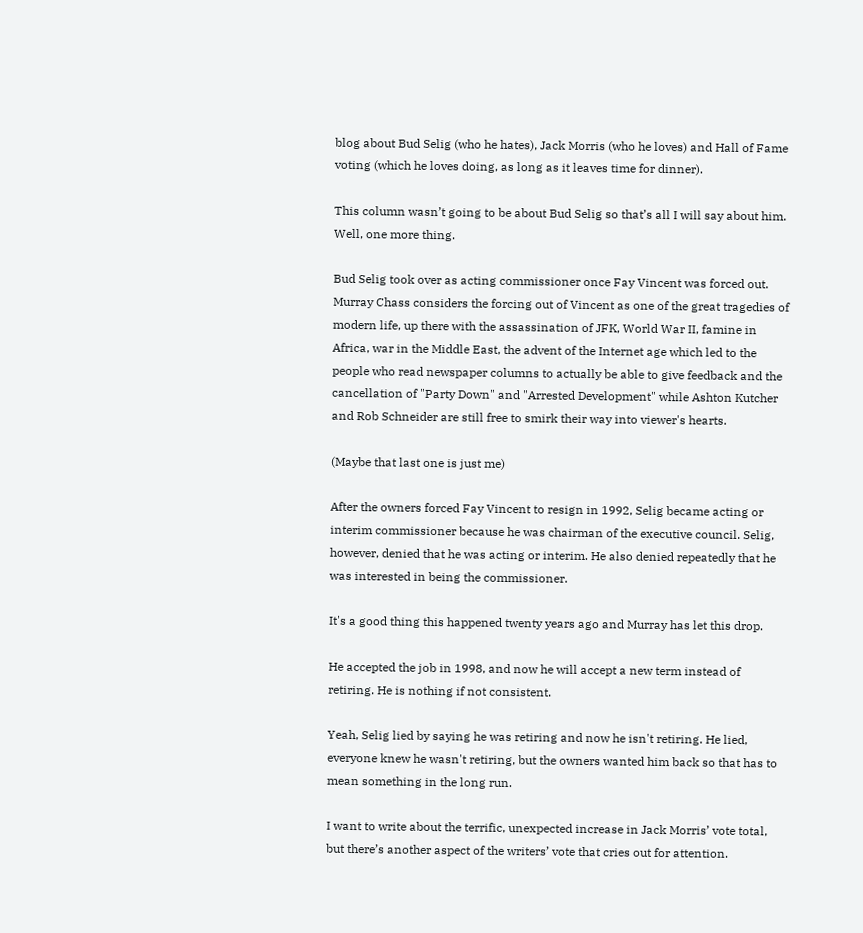blog about Bud Selig (who he hates), Jack Morris (who he loves) and Hall of Fame voting (which he loves doing, as long as it leaves time for dinner).

This column wasn’t going to be about Bud Selig so that’s all I will say about him. Well, one more thing.

Bud Selig took over as acting commissioner once Fay Vincent was forced out. Murray Chass considers the forcing out of Vincent as one of the great tragedies of modern life, up there with the assassination of JFK, World War II, famine in Africa, war in the Middle East, the advent of the Internet age which led to the people who read newspaper columns to actually be able to give feedback and the cancellation of "Party Down" and "Arrested Development" while Ashton Kutcher and Rob Schneider are still free to smirk their way into viewer's hearts.

(Maybe that last one is just me)

After the owners forced Fay Vincent to resign in 1992, Selig became acting or interim commissioner because he was chairman of the executive council. Selig, however, denied that he was acting or interim. He also denied repeatedly that he was interested in being the commissioner.

It's a good thing this happened twenty years ago and Murray has let this drop.

He accepted the job in 1998, and now he will accept a new term instead of retiring. He is nothing if not consistent.

Yeah, Selig lied by saying he was retiring and now he isn't retiring. He lied, everyone knew he wasn't retiring, but the owners wanted him back so that has to mean something in the long run.

I want to write about the terrific, unexpected increase in Jack Morris’ vote total, but there’s another aspect of the writers’ vote that cries out for attention.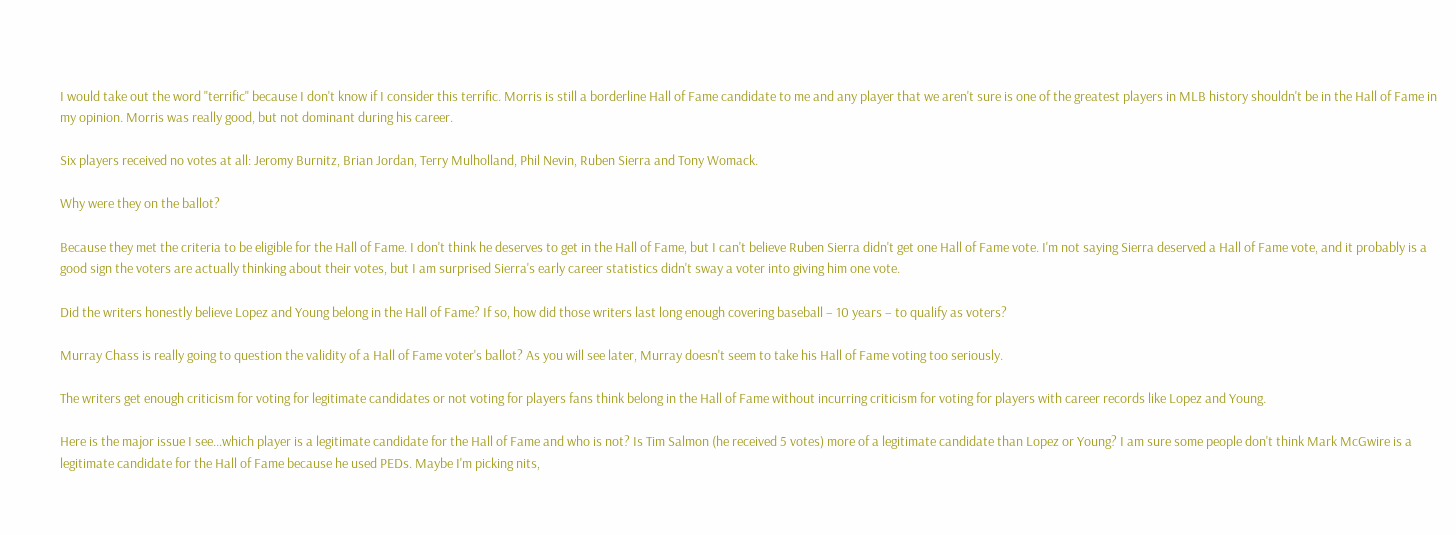I would take out the word "terrific" because I don't know if I consider this terrific. Morris is still a borderline Hall of Fame candidate to me and any player that we aren't sure is one of the greatest players in MLB history shouldn't be in the Hall of Fame in my opinion. Morris was really good, but not dominant during his career.

Six players received no votes at all: Jeromy Burnitz, Brian Jordan, Terry Mulholland, Phil Nevin, Ruben Sierra and Tony Womack.

Why were they on the ballot?

Because they met the criteria to be eligible for the Hall of Fame. I don't think he deserves to get in the Hall of Fame, but I can't believe Ruben Sierra didn't get one Hall of Fame vote. I'm not saying Sierra deserved a Hall of Fame vote, and it probably is a good sign the voters are actually thinking about their votes, but I am surprised Sierra's early career statistics didn't sway a voter into giving him one vote.

Did the writers honestly believe Lopez and Young belong in the Hall of Fame? If so, how did those writers last long enough covering baseball – 10 years – to qualify as voters?

Murray Chass is really going to question the validity of a Hall of Fame voter's ballot? As you will see later, Murray doesn't seem to take his Hall of Fame voting too seriously.

The writers get enough criticism for voting for legitimate candidates or not voting for players fans think belong in the Hall of Fame without incurring criticism for voting for players with career records like Lopez and Young.

Here is the major issue I see...which player is a legitimate candidate for the Hall of Fame and who is not? Is Tim Salmon (he received 5 votes) more of a legitimate candidate than Lopez or Young? I am sure some people don't think Mark McGwire is a legitimate candidate for the Hall of Fame because he used PEDs. Maybe I'm picking nits,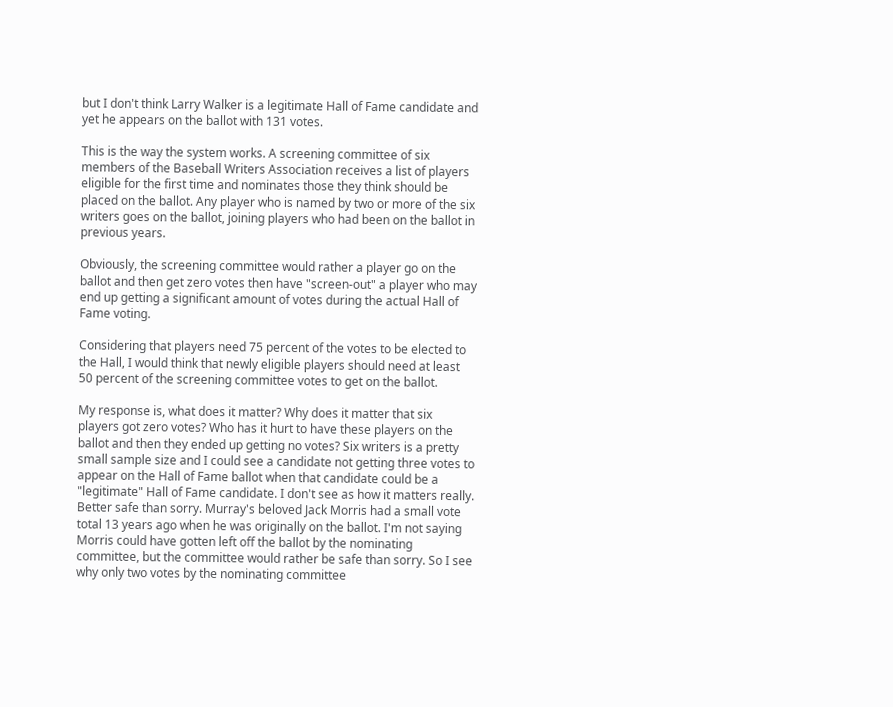but I don't think Larry Walker is a legitimate Hall of Fame candidate and yet he appears on the ballot with 131 votes.

This is the way the system works. A screening committee of six members of the Baseball Writers Association receives a list of players eligible for the first time and nominates those they think should be placed on the ballot. Any player who is named by two or more of the six writers goes on the ballot, joining players who had been on the ballot in previous years.

Obviously, the screening committee would rather a player go on the ballot and then get zero votes then have "screen-out" a player who may end up getting a significant amount of votes during the actual Hall of Fame voting.

Considering that players need 75 percent of the votes to be elected to the Hall, I would think that newly eligible players should need at least 50 percent of the screening committee votes to get on the ballot.

My response is, what does it matter? Why does it matter that six players got zero votes? Who has it hurt to have these players on the ballot and then they ended up getting no votes? Six writers is a pretty small sample size and I could see a candidate not getting three votes to appear on the Hall of Fame ballot when that candidate could be a "legitimate" Hall of Fame candidate. I don't see as how it matters really. Better safe than sorry. Murray's beloved Jack Morris had a small vote total 13 years ago when he was originally on the ballot. I'm not saying Morris could have gotten left off the ballot by the nominating committee, but the committee would rather be safe than sorry. So I see why only two votes by the nominating committee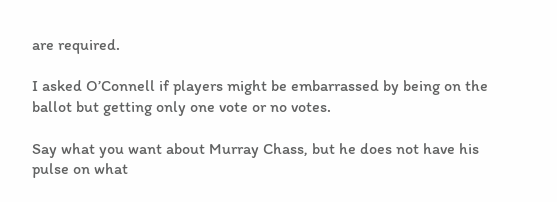are required.

I asked O’Connell if players might be embarrassed by being on the ballot but getting only one vote or no votes.

Say what you want about Murray Chass, but he does not have his pulse on what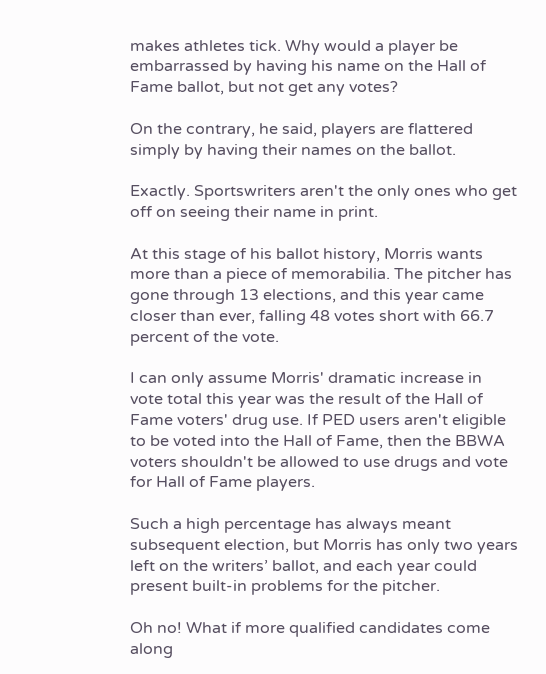makes athletes tick. Why would a player be embarrassed by having his name on the Hall of Fame ballot, but not get any votes?

On the contrary, he said, players are flattered simply by having their names on the ballot.

Exactly. Sportswriters aren't the only ones who get off on seeing their name in print.

At this stage of his ballot history, Morris wants more than a piece of memorabilia. The pitcher has gone through 13 elections, and this year came closer than ever, falling 48 votes short with 66.7 percent of the vote.

I can only assume Morris' dramatic increase in vote total this year was the result of the Hall of Fame voters' drug use. If PED users aren't eligible to be voted into the Hall of Fame, then the BBWA voters shouldn't be allowed to use drugs and vote for Hall of Fame players.

Such a high percentage has always meant subsequent election, but Morris has only two years left on the writers’ ballot, and each year could present built-in problems for the pitcher.

Oh no! What if more qualified candidates come along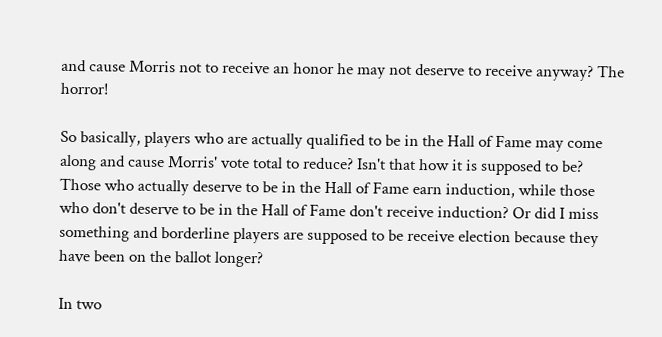and cause Morris not to receive an honor he may not deserve to receive anyway? The horror!

So basically, players who are actually qualified to be in the Hall of Fame may come along and cause Morris' vote total to reduce? Isn't that how it is supposed to be? Those who actually deserve to be in the Hall of Fame earn induction, while those who don't deserve to be in the Hall of Fame don't receive induction? Or did I miss something and borderline players are supposed to be receive election because they have been on the ballot longer?

In two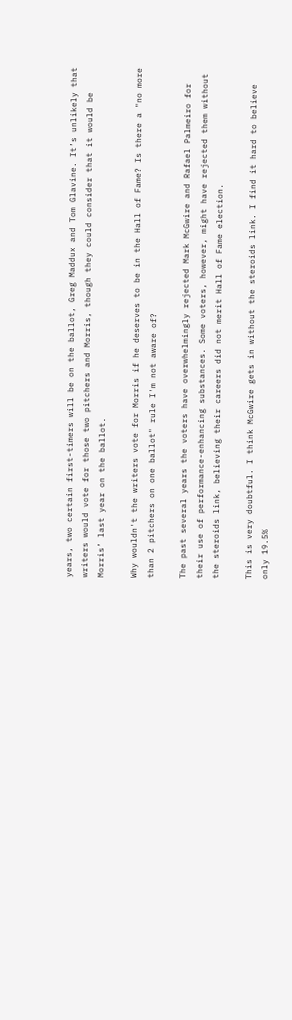years, two certain first-timers will be on the ballot, Greg Maddux and Tom Glavine. It’s unlikely that writers would vote for those two pitchers and Morris, though they could consider that it would be Morris’ last year on the ballot.

Why wouldn't the writers vote for Morris if he deserves to be in the Hall of Fame? Is there a "no more than 2 pitchers on one ballot" rule I'm not aware of?

The past several years the voters have overwhelmingly rejected Mark McGwire and Rafael Palmeiro for their use of performance-enhancing substances. Some voters, however, might have rejected them without the steroids link, believing their careers did not merit Hall of Fame election.

This is very doubtful. I think McGwire gets in without the steroids link. I find it hard to believe only 19.5%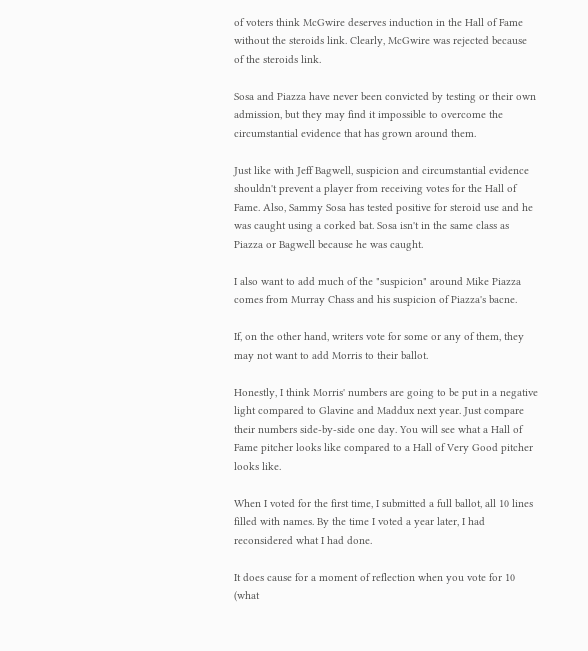of voters think McGwire deserves induction in the Hall of Fame without the steroids link. Clearly, McGwire was rejected because of the steroids link.

Sosa and Piazza have never been convicted by testing or their own admission, but they may find it impossible to overcome the circumstantial evidence that has grown around them.

Just like with Jeff Bagwell, suspicion and circumstantial evidence shouldn't prevent a player from receiving votes for the Hall of Fame. Also, Sammy Sosa has tested positive for steroid use and he was caught using a corked bat. Sosa isn't in the same class as Piazza or Bagwell because he was caught.

I also want to add much of the "suspicion" around Mike Piazza comes from Murray Chass and his suspicion of Piazza's bacne.

If, on the other hand, writers vote for some or any of them, they may not want to add Morris to their ballot.

Honestly, I think Morris' numbers are going to be put in a negative light compared to Glavine and Maddux next year. Just compare their numbers side-by-side one day. You will see what a Hall of Fame pitcher looks like compared to a Hall of Very Good pitcher looks like.

When I voted for the first time, I submitted a full ballot, all 10 lines filled with names. By the time I voted a year later, I had reconsidered what I had done.

It does cause for a moment of reflection when you vote for 10 (what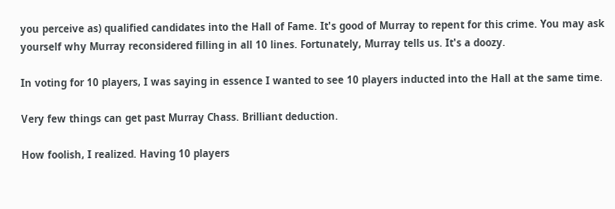you perceive as) qualified candidates into the Hall of Fame. It's good of Murray to repent for this crime. You may ask yourself why Murray reconsidered filling in all 10 lines. Fortunately, Murray tells us. It's a doozy.

In voting for 10 players, I was saying in essence I wanted to see 10 players inducted into the Hall at the same time.

Very few things can get past Murray Chass. Brilliant deduction.

How foolish, I realized. Having 10 players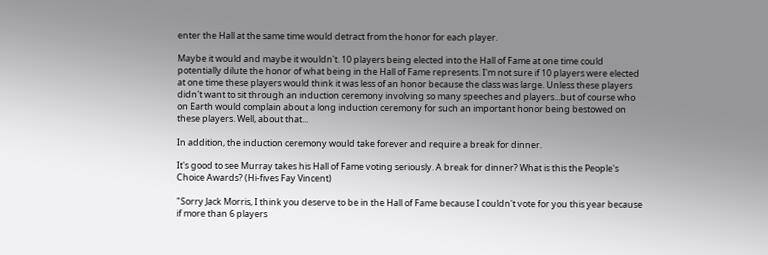enter the Hall at the same time would detract from the honor for each player.

Maybe it would and maybe it wouldn't. 10 players being elected into the Hall of Fame at one time could potentially dilute the honor of what being in the Hall of Fame represents. I'm not sure if 10 players were elected at one time these players would think it was less of an honor because the class was large. Unless these players didn't want to sit through an induction ceremony involving so many speeches and players...but of course who on Earth would complain about a long induction ceremony for such an important honor being bestowed on these players. Well, about that...

In addition, the induction ceremony would take forever and require a break for dinner.

It's good to see Murray takes his Hall of Fame voting seriously. A break for dinner? What is this the People's Choice Awards? (Hi-fives Fay Vincent)

"Sorry Jack Morris, I think you deserve to be in the Hall of Fame because I couldn't vote for you this year because if more than 6 players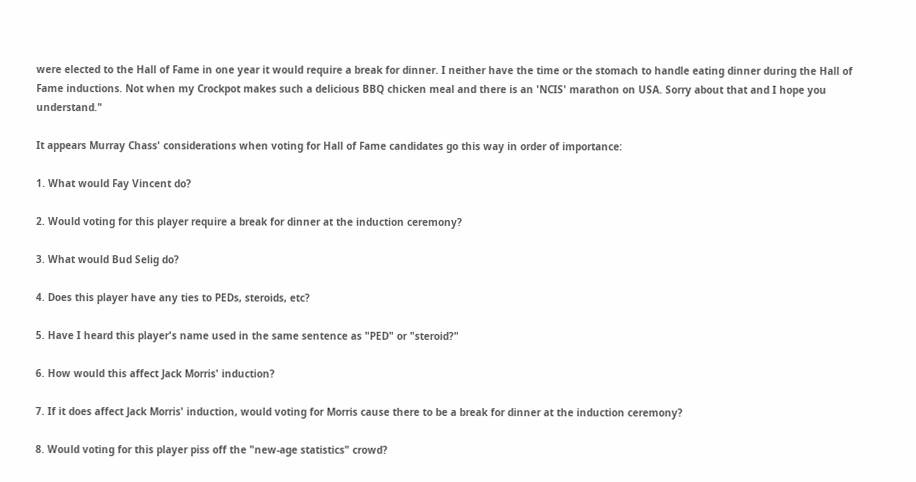were elected to the Hall of Fame in one year it would require a break for dinner. I neither have the time or the stomach to handle eating dinner during the Hall of Fame inductions. Not when my Crockpot makes such a delicious BBQ chicken meal and there is an 'NCIS' marathon on USA. Sorry about that and I hope you understand."

It appears Murray Chass' considerations when voting for Hall of Fame candidates go this way in order of importance:

1. What would Fay Vincent do?

2. Would voting for this player require a break for dinner at the induction ceremony?

3. What would Bud Selig do?

4. Does this player have any ties to PEDs, steroids, etc?

5. Have I heard this player's name used in the same sentence as "PED" or "steroid?"

6. How would this affect Jack Morris' induction?

7. If it does affect Jack Morris' induction, would voting for Morris cause there to be a break for dinner at the induction ceremony?

8. Would voting for this player piss off the "new-age statistics" crowd?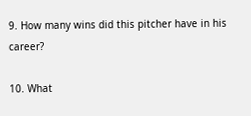9. How many wins did this pitcher have in his career?

10. What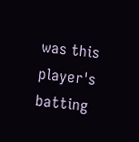was this player's batting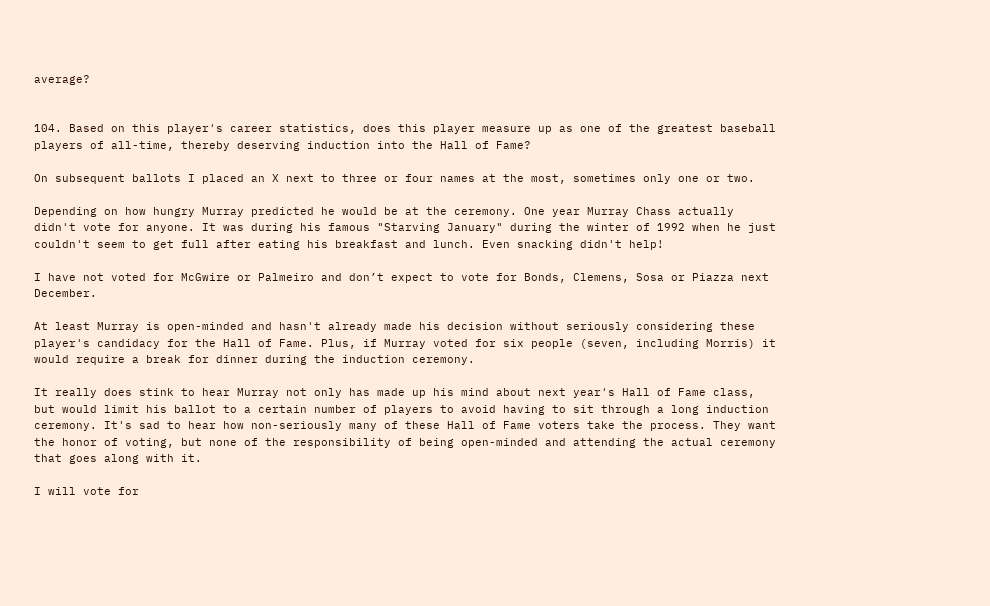average?


104. Based on this player's career statistics, does this player measure up as one of the greatest baseball players of all-time, thereby deserving induction into the Hall of Fame?

On subsequent ballots I placed an X next to three or four names at the most, sometimes only one or two.

Depending on how hungry Murray predicted he would be at the ceremony. One year Murray Chass actually didn't vote for anyone. It was during his famous "Starving January" during the winter of 1992 when he just couldn't seem to get full after eating his breakfast and lunch. Even snacking didn't help!

I have not voted for McGwire or Palmeiro and don’t expect to vote for Bonds, Clemens, Sosa or Piazza next December.

At least Murray is open-minded and hasn't already made his decision without seriously considering these player's candidacy for the Hall of Fame. Plus, if Murray voted for six people (seven, including Morris) it would require a break for dinner during the induction ceremony.

It really does stink to hear Murray not only has made up his mind about next year's Hall of Fame class, but would limit his ballot to a certain number of players to avoid having to sit through a long induction ceremony. It's sad to hear how non-seriously many of these Hall of Fame voters take the process. They want the honor of voting, but none of the responsibility of being open-minded and attending the actual ceremony that goes along with it.

I will vote for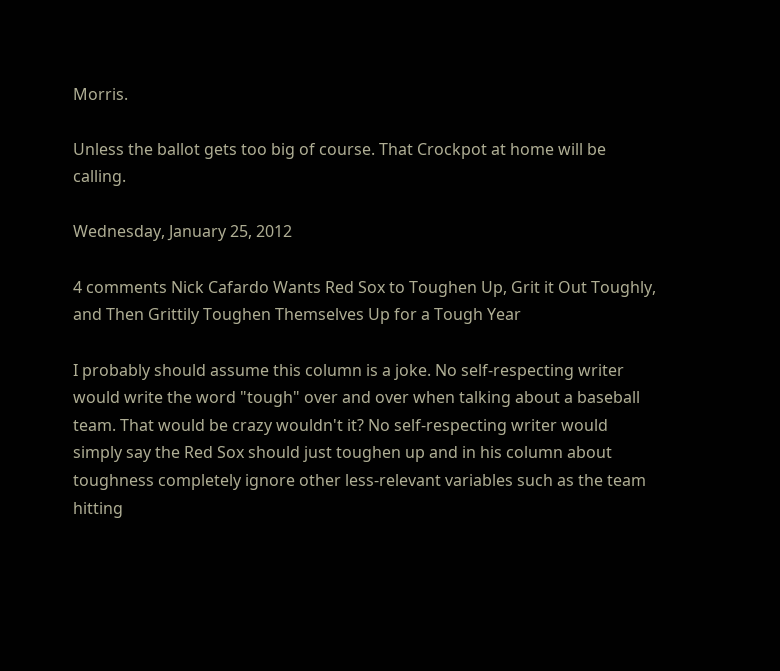Morris.

Unless the ballot gets too big of course. That Crockpot at home will be calling.

Wednesday, January 25, 2012

4 comments Nick Cafardo Wants Red Sox to Toughen Up, Grit it Out Toughly, and Then Grittily Toughen Themselves Up for a Tough Year

I probably should assume this column is a joke. No self-respecting writer would write the word "tough" over and over when talking about a baseball team. That would be crazy wouldn't it? No self-respecting writer would simply say the Red Sox should just toughen up and in his column about toughness completely ignore other less-relevant variables such as the team hitting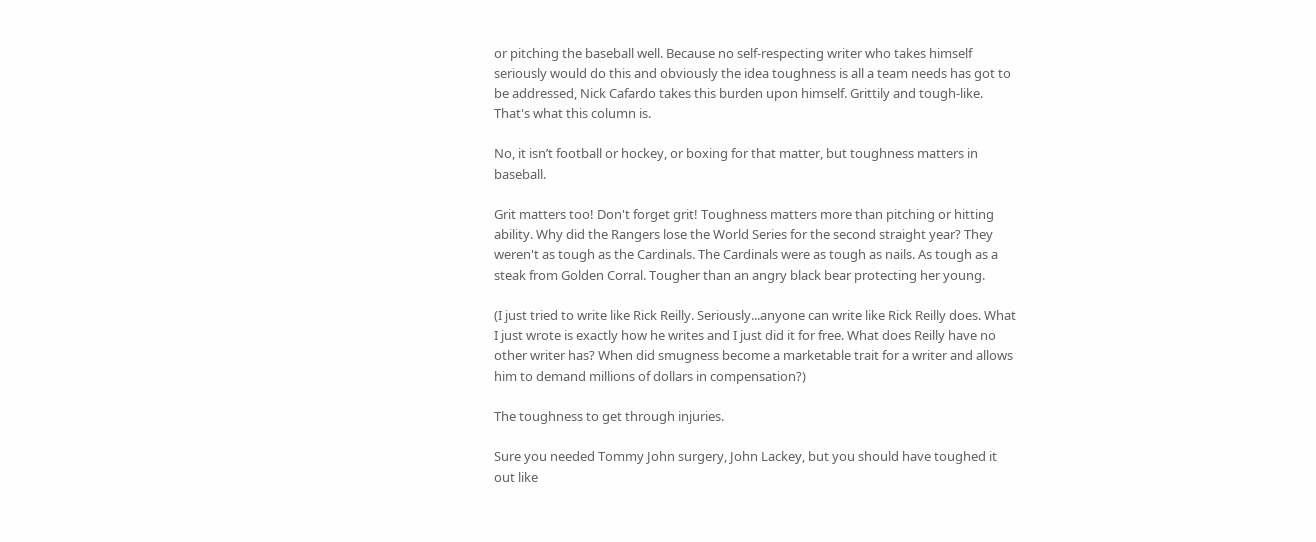or pitching the baseball well. Because no self-respecting writer who takes himself seriously would do this and obviously the idea toughness is all a team needs has got to be addressed, Nick Cafardo takes this burden upon himself. Grittily and tough-like. That's what this column is.

No, it isn’t football or hockey, or boxing for that matter, but toughness matters in baseball.

Grit matters too! Don't forget grit! Toughness matters more than pitching or hitting ability. Why did the Rangers lose the World Series for the second straight year? They weren't as tough as the Cardinals. The Cardinals were as tough as nails. As tough as a steak from Golden Corral. Tougher than an angry black bear protecting her young.

(I just tried to write like Rick Reilly. Seriously...anyone can write like Rick Reilly does. What I just wrote is exactly how he writes and I just did it for free. What does Reilly have no other writer has? When did smugness become a marketable trait for a writer and allows him to demand millions of dollars in compensation?)

The toughness to get through injuries.

Sure you needed Tommy John surgery, John Lackey, but you should have toughed it out like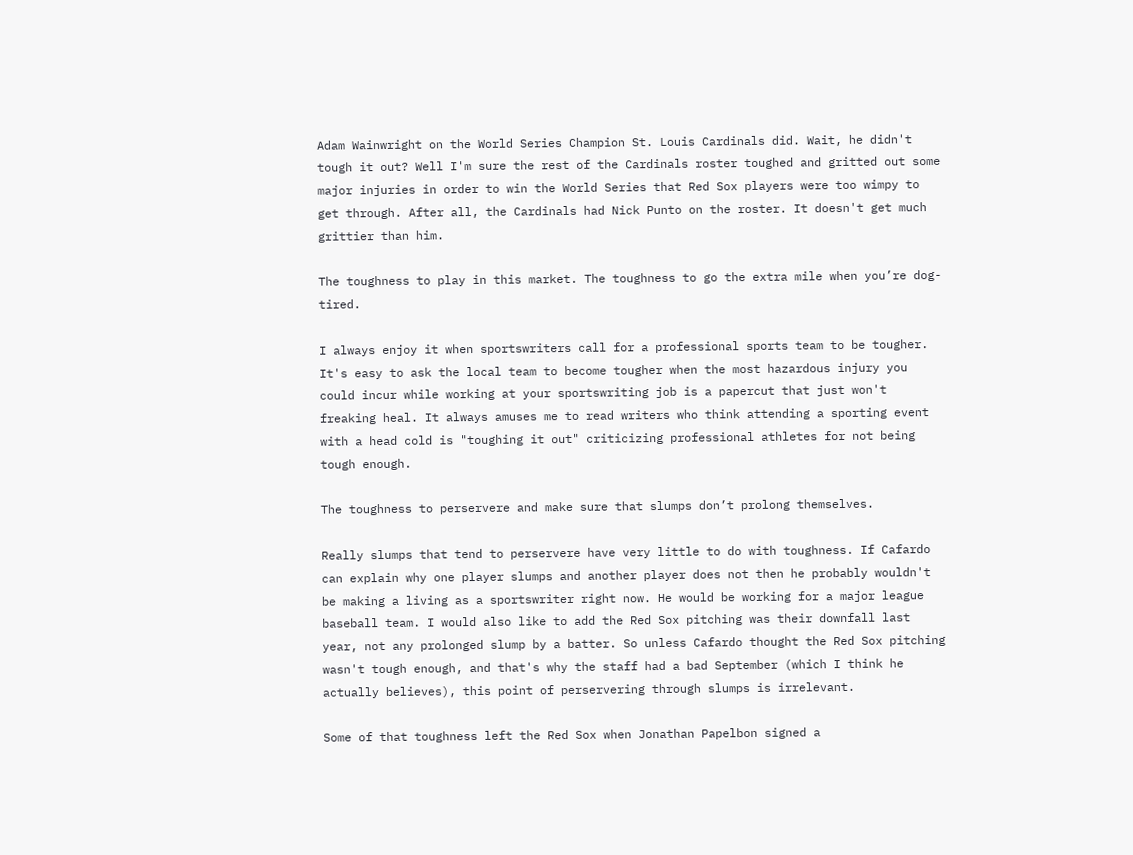Adam Wainwright on the World Series Champion St. Louis Cardinals did. Wait, he didn't tough it out? Well I'm sure the rest of the Cardinals roster toughed and gritted out some major injuries in order to win the World Series that Red Sox players were too wimpy to get through. After all, the Cardinals had Nick Punto on the roster. It doesn't get much grittier than him.

The toughness to play in this market. The toughness to go the extra mile when you’re dog-tired.

I always enjoy it when sportswriters call for a professional sports team to be tougher. It's easy to ask the local team to become tougher when the most hazardous injury you could incur while working at your sportswriting job is a papercut that just won't freaking heal. It always amuses me to read writers who think attending a sporting event with a head cold is "toughing it out" criticizing professional athletes for not being tough enough.

The toughness to perservere and make sure that slumps don’t prolong themselves.

Really slumps that tend to perservere have very little to do with toughness. If Cafardo can explain why one player slumps and another player does not then he probably wouldn't be making a living as a sportswriter right now. He would be working for a major league baseball team. I would also like to add the Red Sox pitching was their downfall last year, not any prolonged slump by a batter. So unless Cafardo thought the Red Sox pitching wasn't tough enough, and that's why the staff had a bad September (which I think he actually believes), this point of perservering through slumps is irrelevant.

Some of that toughness left the Red Sox when Jonathan Papelbon signed a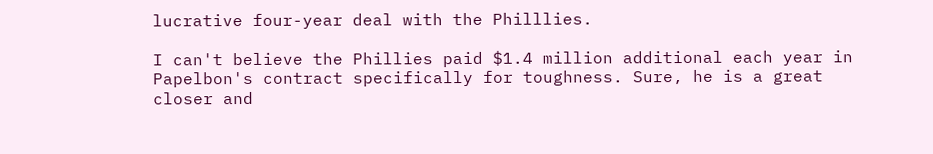lucrative four-year deal with the Philllies.

I can't believe the Phillies paid $1.4 million additional each year in Papelbon's contract specifically for toughness. Sure, he is a great closer and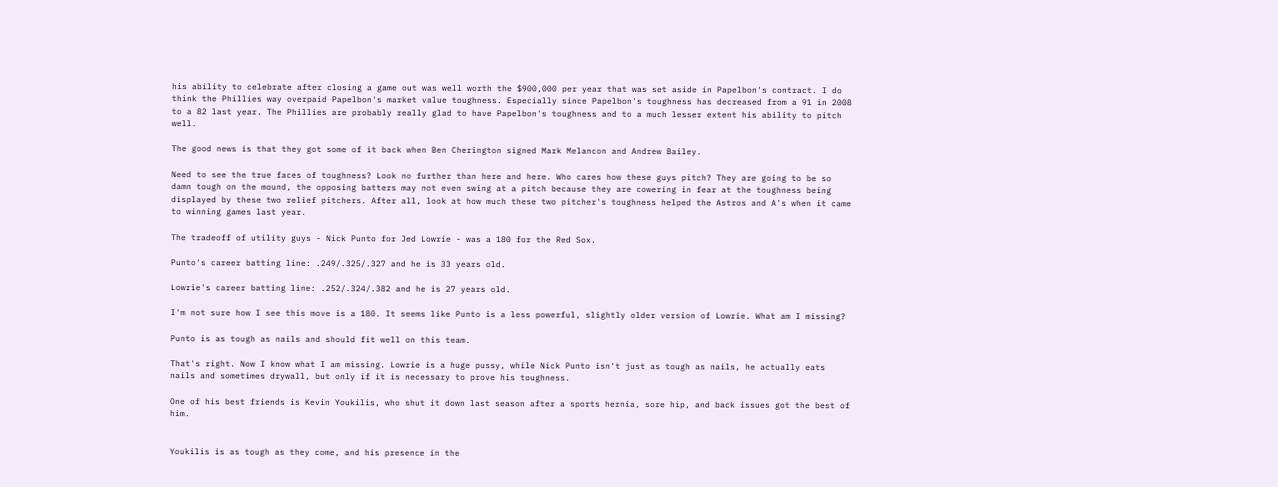his ability to celebrate after closing a game out was well worth the $900,000 per year that was set aside in Papelbon's contract. I do think the Phillies way overpaid Papelbon's market value toughness. Especially since Papelbon's toughness has decreased from a 91 in 2008 to a 82 last year. The Phillies are probably really glad to have Papelbon's toughness and to a much lesser extent his ability to pitch well.

The good news is that they got some of it back when Ben Cherington signed Mark Melancon and Andrew Bailey.

Need to see the true faces of toughness? Look no further than here and here. Who cares how these guys pitch? They are going to be so damn tough on the mound, the opposing batters may not even swing at a pitch because they are cowering in fear at the toughness being displayed by these two relief pitchers. After all, look at how much these two pitcher's toughness helped the Astros and A's when it came to winning games last year.

The tradeoff of utility guys - Nick Punto for Jed Lowrie - was a 180 for the Red Sox.

Punto's career batting line: .249/.325/.327 and he is 33 years old.

Lowrie's career batting line: .252/.324/.382 and he is 27 years old.

I'm not sure how I see this move is a 180. It seems like Punto is a less powerful, slightly older version of Lowrie. What am I missing?

Punto is as tough as nails and should fit well on this team.

That's right. Now I know what I am missing. Lowrie is a huge pussy, while Nick Punto isn't just as tough as nails, he actually eats nails and sometimes drywall, but only if it is necessary to prove his toughness.

One of his best friends is Kevin Youkilis, who shut it down last season after a sports hernia, sore hip, and back issues got the best of him.


Youkilis is as tough as they come, and his presence in the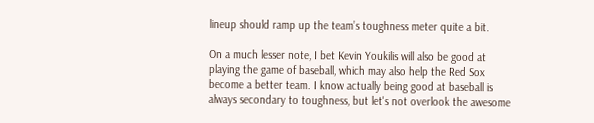lineup should ramp up the team’s toughness meter quite a bit.

On a much lesser note, I bet Kevin Youkilis will also be good at playing the game of baseball, which may also help the Red Sox become a better team. I know actually being good at baseball is always secondary to toughness, but let's not overlook the awesome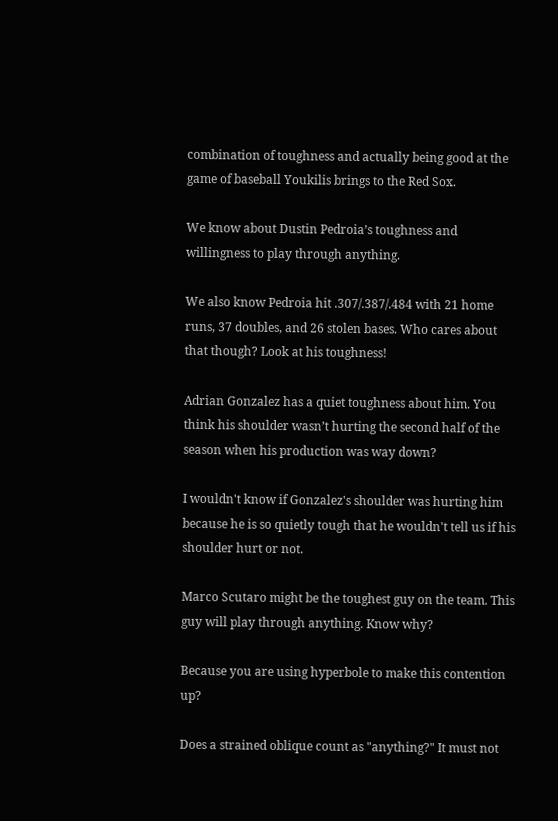combination of toughness and actually being good at the game of baseball Youkilis brings to the Red Sox.

We know about Dustin Pedroia’s toughness and willingness to play through anything.

We also know Pedroia hit .307/.387/.484 with 21 home runs, 37 doubles, and 26 stolen bases. Who cares about that though? Look at his toughness!

Adrian Gonzalez has a quiet toughness about him. You think his shoulder wasn’t hurting the second half of the season when his production was way down?

I wouldn't know if Gonzalez's shoulder was hurting him because he is so quietly tough that he wouldn't tell us if his shoulder hurt or not.

Marco Scutaro might be the toughest guy on the team. This guy will play through anything. Know why?

Because you are using hyperbole to make this contention up?

Does a strained oblique count as "anything?" It must not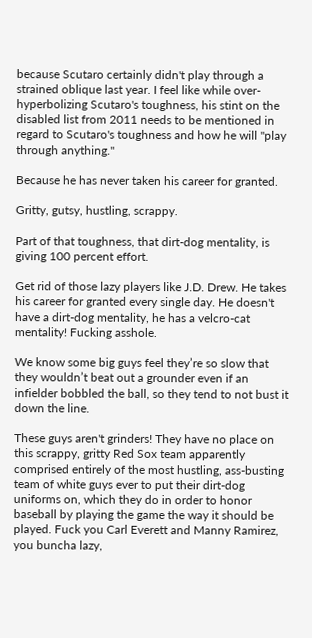because Scutaro certainly didn't play through a strained oblique last year. I feel like while over-hyperbolizing Scutaro's toughness, his stint on the disabled list from 2011 needs to be mentioned in regard to Scutaro's toughness and how he will "play through anything."

Because he has never taken his career for granted.

Gritty, gutsy, hustling, scrappy.

Part of that toughness, that dirt-dog mentality, is giving 100 percent effort.

Get rid of those lazy players like J.D. Drew. He takes his career for granted every single day. He doesn't have a dirt-dog mentality, he has a velcro-cat mentality! Fucking asshole.

We know some big guys feel they’re so slow that they wouldn’t beat out a grounder even if an infielder bobbled the ball, so they tend to not bust it down the line.

These guys aren't grinders! They have no place on this scrappy, gritty Red Sox team apparently comprised entirely of the most hustling, ass-busting team of white guys ever to put their dirt-dog uniforms on, which they do in order to honor baseball by playing the game the way it should be played. Fuck you Carl Everett and Manny Ramirez, you buncha lazy,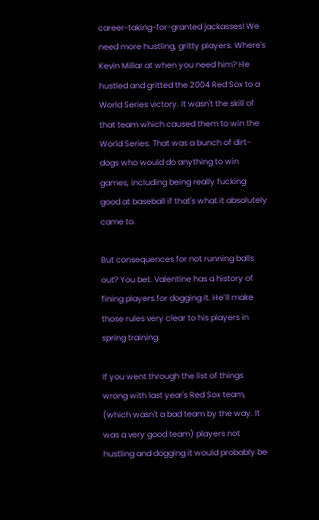career-taking-for-granted jackasses! We need more hustling, gritty players. Where's Kevin Millar at when you need him? He hustled and gritted the 2004 Red Sox to a World Series victory. It wasn't the skill of that team which caused them to win the World Series. That was a bunch of dirt-dogs who would do anything to win games, including being really fucking good at baseball if that's what it absolutely came to.

But consequences for not running balls out? You bet. Valentine has a history of fining players for dogging it. He’ll make those rules very clear to his players in spring training.

If you went through the list of things wrong with last year's Red Sox team, (which wasn't a bad team by the way. It was a very good team) players not hustling and dogging it would probably be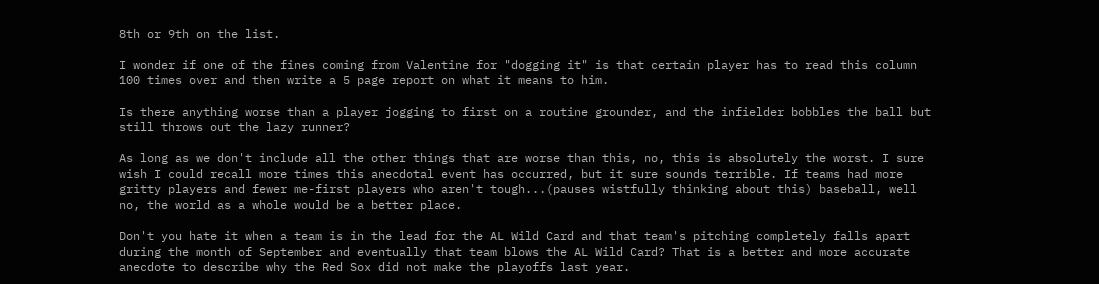8th or 9th on the list.

I wonder if one of the fines coming from Valentine for "dogging it" is that certain player has to read this column 100 times over and then write a 5 page report on what it means to him.

Is there anything worse than a player jogging to first on a routine grounder, and the infielder bobbles the ball but still throws out the lazy runner?

As long as we don't include all the other things that are worse than this, no, this is absolutely the worst. I sure wish I could recall more times this anecdotal event has occurred, but it sure sounds terrible. If teams had more gritty players and fewer me-first players who aren't tough...(pauses wistfully thinking about this) baseball, well no, the world as a whole would be a better place.

Don't you hate it when a team is in the lead for the AL Wild Card and that team's pitching completely falls apart during the month of September and eventually that team blows the AL Wild Card? That is a better and more accurate anecdote to describe why the Red Sox did not make the playoffs last year.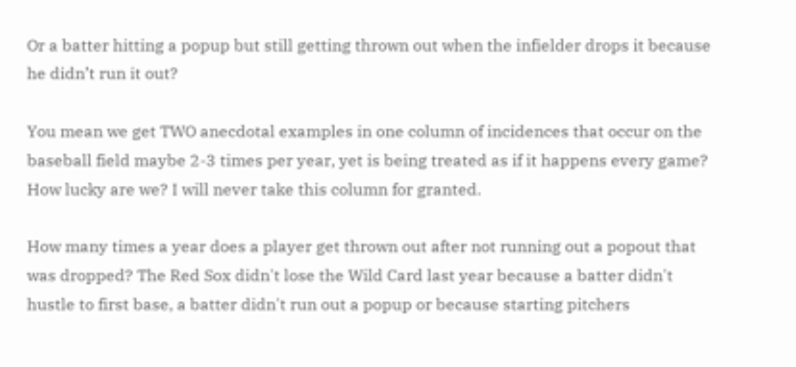Or a batter hitting a popup but still getting thrown out when the infielder drops it because he didn’t run it out?

You mean we get TWO anecdotal examples in one column of incidences that occur on the baseball field maybe 2-3 times per year, yet is being treated as if it happens every game? How lucky are we? I will never take this column for granted.

How many times a year does a player get thrown out after not running out a popout that was dropped? The Red Sox didn't lose the Wild Card last year because a batter didn't hustle to first base, a batter didn't run out a popup or because starting pitchers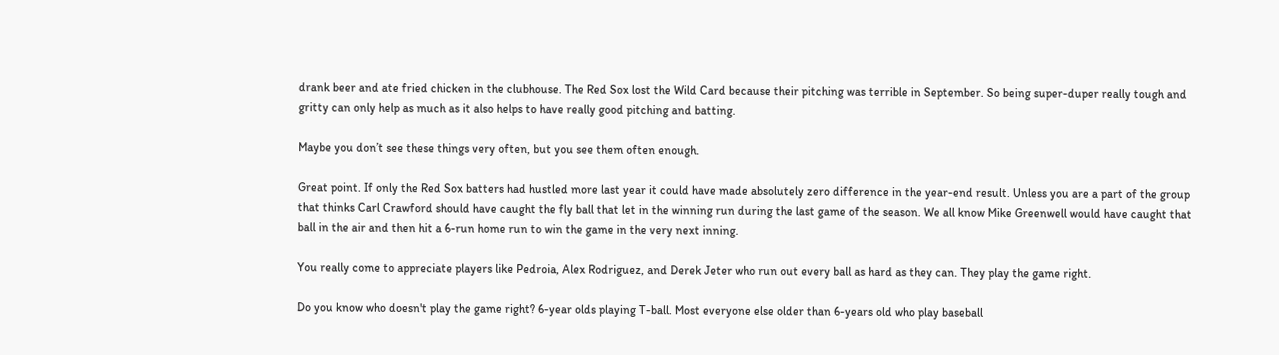drank beer and ate fried chicken in the clubhouse. The Red Sox lost the Wild Card because their pitching was terrible in September. So being super-duper really tough and gritty can only help as much as it also helps to have really good pitching and batting.

Maybe you don’t see these things very often, but you see them often enough.

Great point. If only the Red Sox batters had hustled more last year it could have made absolutely zero difference in the year-end result. Unless you are a part of the group that thinks Carl Crawford should have caught the fly ball that let in the winning run during the last game of the season. We all know Mike Greenwell would have caught that ball in the air and then hit a 6-run home run to win the game in the very next inning.

You really come to appreciate players like Pedroia, Alex Rodriguez, and Derek Jeter who run out every ball as hard as they can. They play the game right.

Do you know who doesn't play the game right? 6-year olds playing T-ball. Most everyone else older than 6-years old who play baseball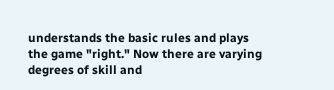understands the basic rules and plays the game "right." Now there are varying degrees of skill and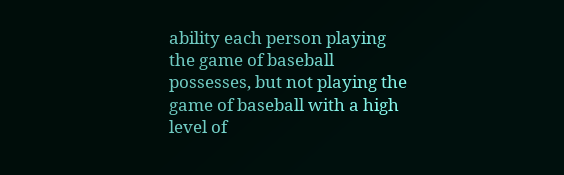ability each person playing the game of baseball possesses, but not playing the game of baseball with a high level of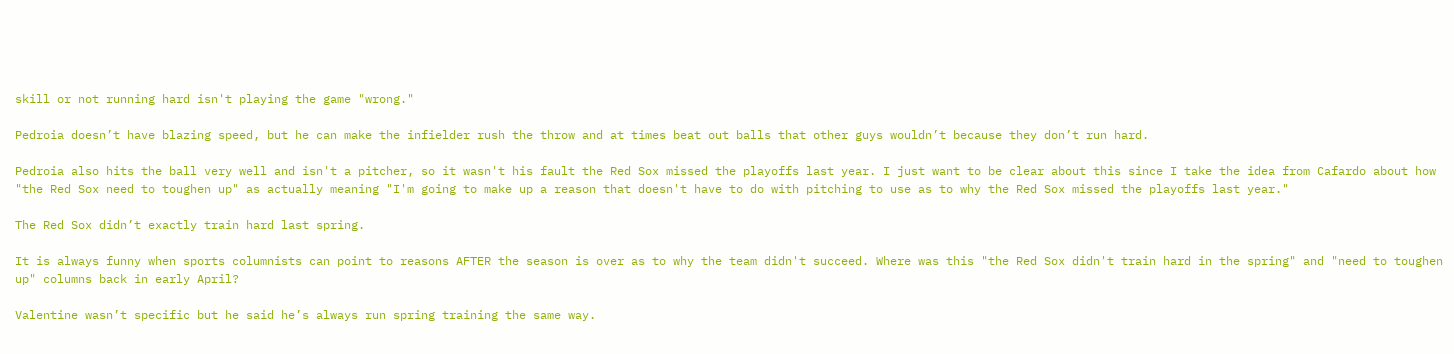skill or not running hard isn't playing the game "wrong."

Pedroia doesn’t have blazing speed, but he can make the infielder rush the throw and at times beat out balls that other guys wouldn’t because they don’t run hard.

Pedroia also hits the ball very well and isn't a pitcher, so it wasn't his fault the Red Sox missed the playoffs last year. I just want to be clear about this since I take the idea from Cafardo about how "the Red Sox need to toughen up" as actually meaning "I'm going to make up a reason that doesn't have to do with pitching to use as to why the Red Sox missed the playoffs last year."

The Red Sox didn’t exactly train hard last spring.

It is always funny when sports columnists can point to reasons AFTER the season is over as to why the team didn't succeed. Where was this "the Red Sox didn't train hard in the spring" and "need to toughen up" columns back in early April?

Valentine wasn’t specific but he said he’s always run spring training the same way.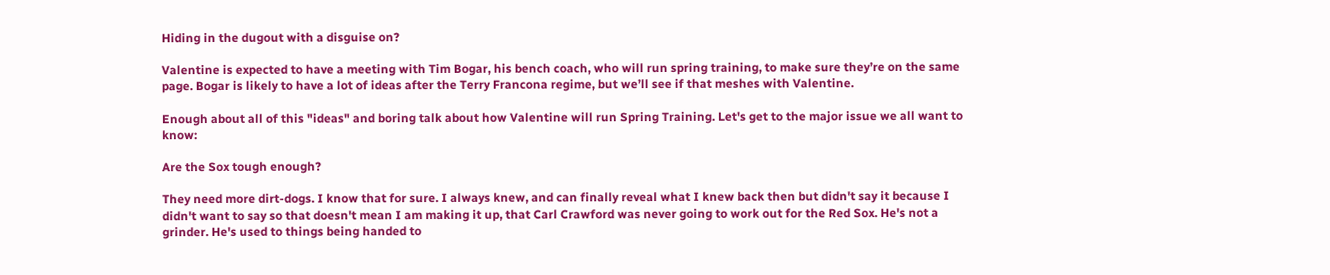Hiding in the dugout with a disguise on?

Valentine is expected to have a meeting with Tim Bogar, his bench coach, who will run spring training, to make sure they’re on the same page. Bogar is likely to have a lot of ideas after the Terry Francona regime, but we’ll see if that meshes with Valentine.

Enough about all of this "ideas" and boring talk about how Valentine will run Spring Training. Let's get to the major issue we all want to know:

Are the Sox tough enough?

They need more dirt-dogs. I know that for sure. I always knew, and can finally reveal what I knew back then but didn't say it because I didn't want to say so that doesn't mean I am making it up, that Carl Crawford was never going to work out for the Red Sox. He's not a grinder. He's used to things being handed to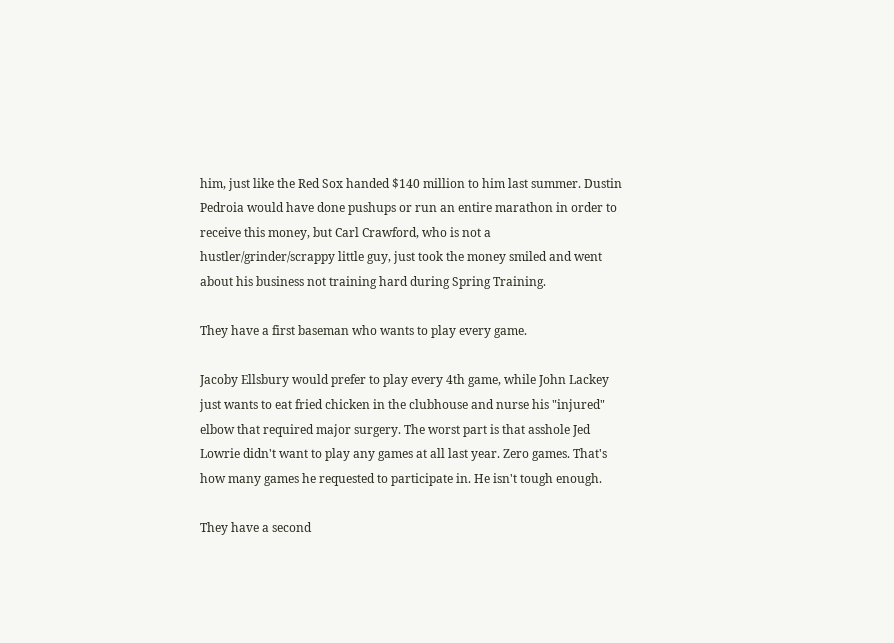him, just like the Red Sox handed $140 million to him last summer. Dustin Pedroia would have done pushups or run an entire marathon in order to receive this money, but Carl Crawford, who is not a hustler/grinder/scrappy little guy, just took the money smiled and went about his business not training hard during Spring Training.

They have a first baseman who wants to play every game.

Jacoby Ellsbury would prefer to play every 4th game, while John Lackey just wants to eat fried chicken in the clubhouse and nurse his "injured" elbow that required major surgery. The worst part is that asshole Jed Lowrie didn't want to play any games at all last year. Zero games. That's how many games he requested to participate in. He isn't tough enough.

They have a second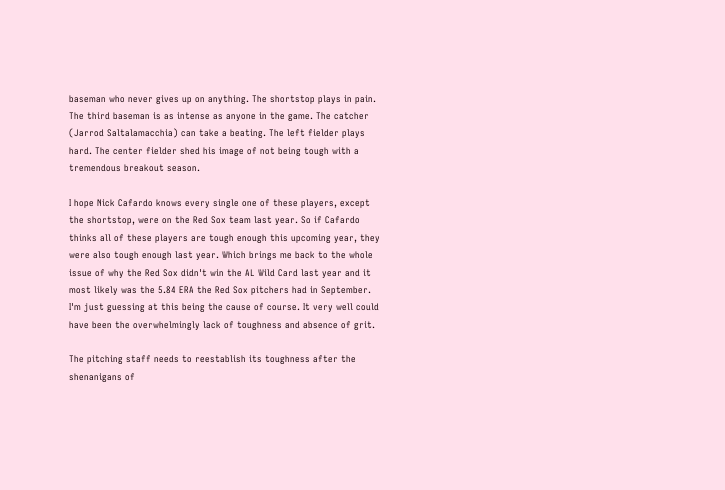baseman who never gives up on anything. The shortstop plays in pain. The third baseman is as intense as anyone in the game. The catcher (Jarrod Saltalamacchia) can take a beating. The left fielder plays hard. The center fielder shed his image of not being tough with a tremendous breakout season.

I hope Nick Cafardo knows every single one of these players, except the shortstop, were on the Red Sox team last year. So if Cafardo thinks all of these players are tough enough this upcoming year, they were also tough enough last year. Which brings me back to the whole issue of why the Red Sox didn't win the AL Wild Card last year and it most likely was the 5.84 ERA the Red Sox pitchers had in September. I'm just guessing at this being the cause of course. It very well could have been the overwhelmingly lack of toughness and absence of grit.

The pitching staff needs to reestablish its toughness after the shenanigans of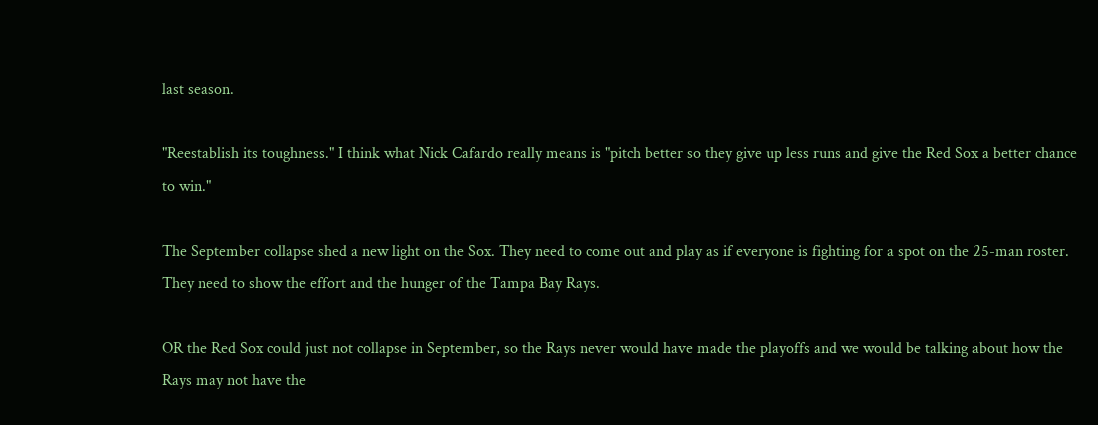last season.

"Reestablish its toughness." I think what Nick Cafardo really means is "pitch better so they give up less runs and give the Red Sox a better chance to win."

The September collapse shed a new light on the Sox. They need to come out and play as if everyone is fighting for a spot on the 25-man roster. They need to show the effort and the hunger of the Tampa Bay Rays.

OR the Red Sox could just not collapse in September, so the Rays never would have made the playoffs and we would be talking about how the Rays may not have the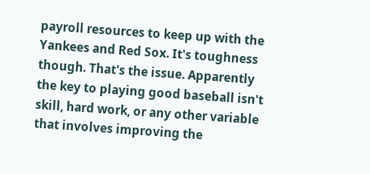payroll resources to keep up with the Yankees and Red Sox. It's toughness though. That's the issue. Apparently the key to playing good baseball isn't skill, hard work, or any other variable that involves improving the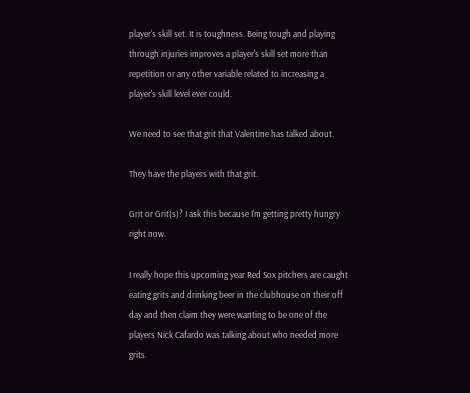player's skill set. It is toughness. Being tough and playing through injuries improves a player's skill set more than repetition or any other variable related to increasing a player's skill level ever could.

We need to see that grit that Valentine has talked about.

They have the players with that grit.

Grit or Grit(s)? I ask this because I'm getting pretty hungry right now.

I really hope this upcoming year Red Sox pitchers are caught eating grits and drinking beer in the clubhouse on their off day and then claim they were wanting to be one of the players Nick Cafardo was talking about who needed more grits.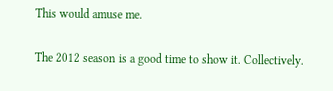This would amuse me.

The 2012 season is a good time to show it. Collectively.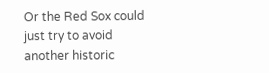Or the Red Sox could just try to avoid another historic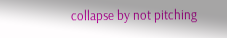collapse by not pitching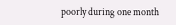poorly during one month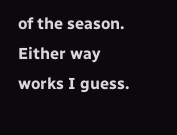of the season. Either way works I guess.